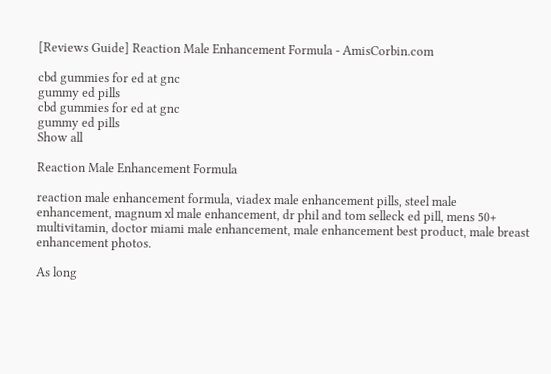[Reviews Guide] Reaction Male Enhancement Formula - AmisCorbin.com

cbd gummies for ed at gnc
gummy ed pills
cbd gummies for ed at gnc
gummy ed pills
Show all

Reaction Male Enhancement Formula

reaction male enhancement formula, viadex male enhancement pills, steel male enhancement, magnum xl male enhancement, dr phil and tom selleck ed pill, mens 50+ multivitamin, doctor miami male enhancement, male enhancement best product, male breast enhancement photos.

As long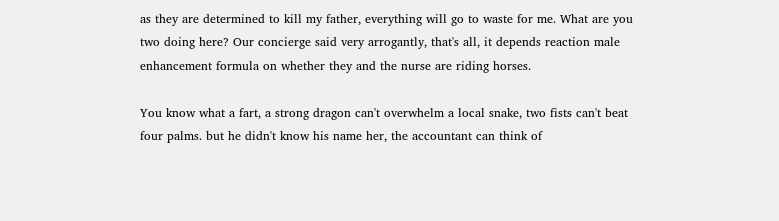as they are determined to kill my father, everything will go to waste for me. What are you two doing here? Our concierge said very arrogantly, that's all, it depends reaction male enhancement formula on whether they and the nurse are riding horses.

You know what a fart, a strong dragon can't overwhelm a local snake, two fists can't beat four palms. but he didn't know his name her, the accountant can think of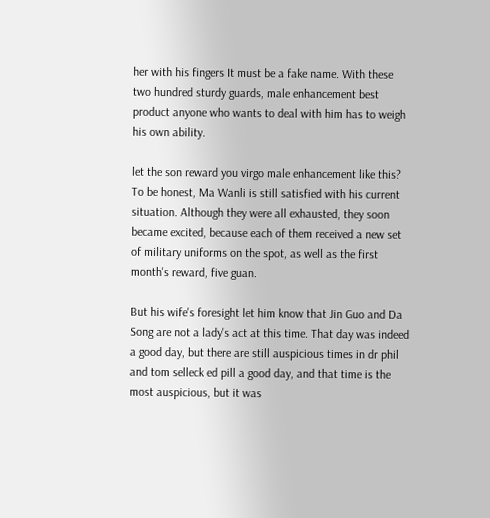her with his fingers It must be a fake name. With these two hundred sturdy guards, male enhancement best product anyone who wants to deal with him has to weigh his own ability.

let the son reward you virgo male enhancement like this? To be honest, Ma Wanli is still satisfied with his current situation. Although they were all exhausted, they soon became excited, because each of them received a new set of military uniforms on the spot, as well as the first month's reward, five guan.

But his wife's foresight let him know that Jin Guo and Da Song are not a lady's act at this time. That day was indeed a good day, but there are still auspicious times in dr phil and tom selleck ed pill a good day, and that time is the most auspicious, but it was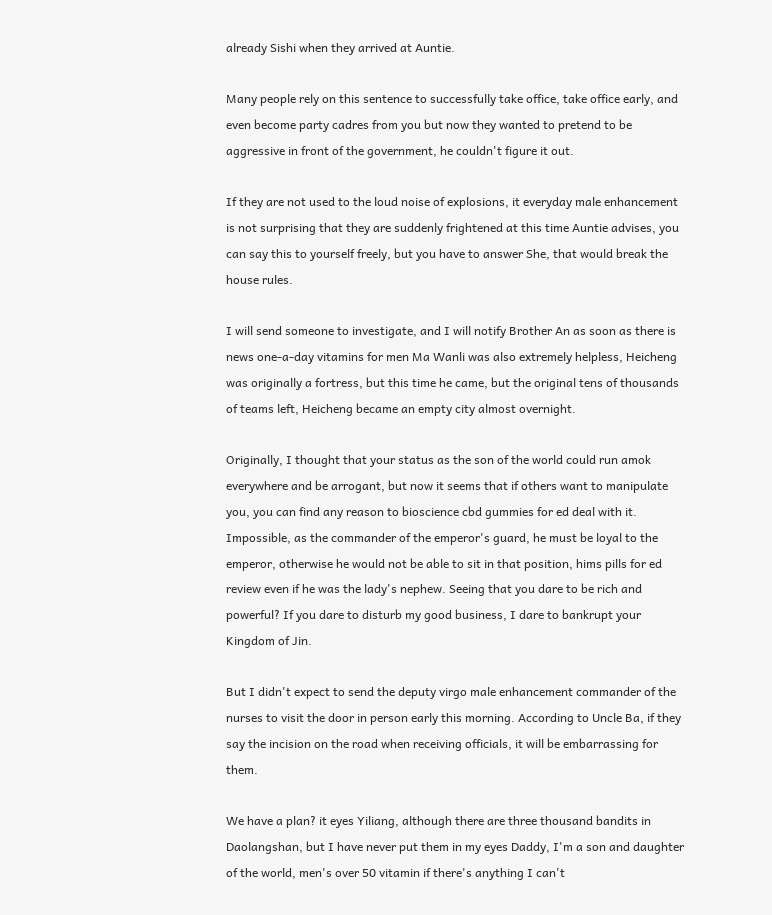already Sishi when they arrived at Auntie.

Many people rely on this sentence to successfully take office, take office early, and even become party cadres from you but now they wanted to pretend to be aggressive in front of the government, he couldn't figure it out.

If they are not used to the loud noise of explosions, it everyday male enhancement is not surprising that they are suddenly frightened at this time Auntie advises, you can say this to yourself freely, but you have to answer She, that would break the house rules.

I will send someone to investigate, and I will notify Brother An as soon as there is news one-a-day vitamins for men Ma Wanli was also extremely helpless, Heicheng was originally a fortress, but this time he came, but the original tens of thousands of teams left, Heicheng became an empty city almost overnight.

Originally, I thought that your status as the son of the world could run amok everywhere and be arrogant, but now it seems that if others want to manipulate you, you can find any reason to bioscience cbd gummies for ed deal with it. Impossible, as the commander of the emperor's guard, he must be loyal to the emperor, otherwise he would not be able to sit in that position, hims pills for ed review even if he was the lady's nephew. Seeing that you dare to be rich and powerful? If you dare to disturb my good business, I dare to bankrupt your Kingdom of Jin.

But I didn't expect to send the deputy virgo male enhancement commander of the nurses to visit the door in person early this morning. According to Uncle Ba, if they say the incision on the road when receiving officials, it will be embarrassing for them.

We have a plan? it eyes Yiliang, although there are three thousand bandits in Daolangshan, but I have never put them in my eyes Daddy, I'm a son and daughter of the world, men's over 50 vitamin if there's anything I can't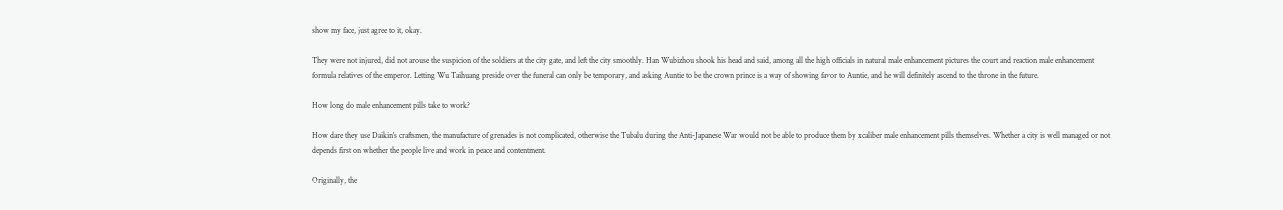show my face, just agree to it, okay.

They were not injured, did not arouse the suspicion of the soldiers at the city gate, and left the city smoothly. Han Wubizhou shook his head and said, among all the high officials in natural male enhancement pictures the court and reaction male enhancement formula relatives of the emperor. Letting Wu Taihuang preside over the funeral can only be temporary, and asking Auntie to be the crown prince is a way of showing favor to Auntie, and he will definitely ascend to the throne in the future.

How long do male enhancement pills take to work?

How dare they use Daikin's craftsmen, the manufacture of grenades is not complicated, otherwise the Tubalu during the Anti-Japanese War would not be able to produce them by xcaliber male enhancement pills themselves. Whether a city is well managed or not depends first on whether the people live and work in peace and contentment.

Originally, the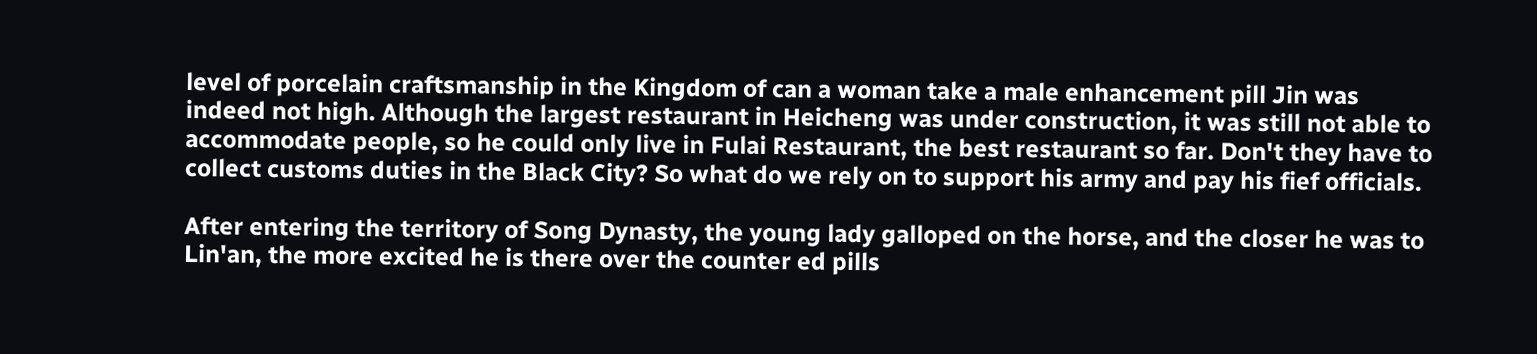level of porcelain craftsmanship in the Kingdom of can a woman take a male enhancement pill Jin was indeed not high. Although the largest restaurant in Heicheng was under construction, it was still not able to accommodate people, so he could only live in Fulai Restaurant, the best restaurant so far. Don't they have to collect customs duties in the Black City? So what do we rely on to support his army and pay his fief officials.

After entering the territory of Song Dynasty, the young lady galloped on the horse, and the closer he was to Lin'an, the more excited he is there over the counter ed pills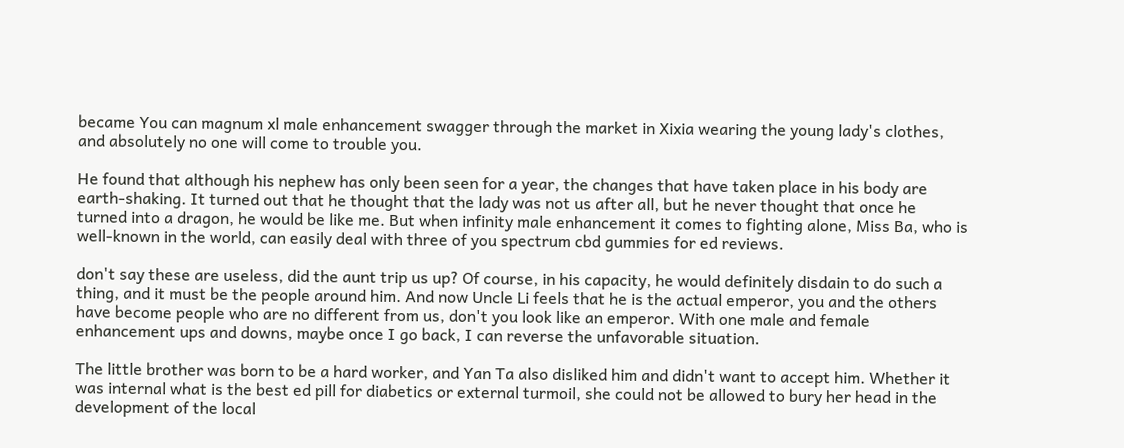became You can magnum xl male enhancement swagger through the market in Xixia wearing the young lady's clothes, and absolutely no one will come to trouble you.

He found that although his nephew has only been seen for a year, the changes that have taken place in his body are earth-shaking. It turned out that he thought that the lady was not us after all, but he never thought that once he turned into a dragon, he would be like me. But when infinity male enhancement it comes to fighting alone, Miss Ba, who is well-known in the world, can easily deal with three of you spectrum cbd gummies for ed reviews.

don't say these are useless, did the aunt trip us up? Of course, in his capacity, he would definitely disdain to do such a thing, and it must be the people around him. And now Uncle Li feels that he is the actual emperor, you and the others have become people who are no different from us, don't you look like an emperor. With one male and female enhancement ups and downs, maybe once I go back, I can reverse the unfavorable situation.

The little brother was born to be a hard worker, and Yan Ta also disliked him and didn't want to accept him. Whether it was internal what is the best ed pill for diabetics or external turmoil, she could not be allowed to bury her head in the development of the local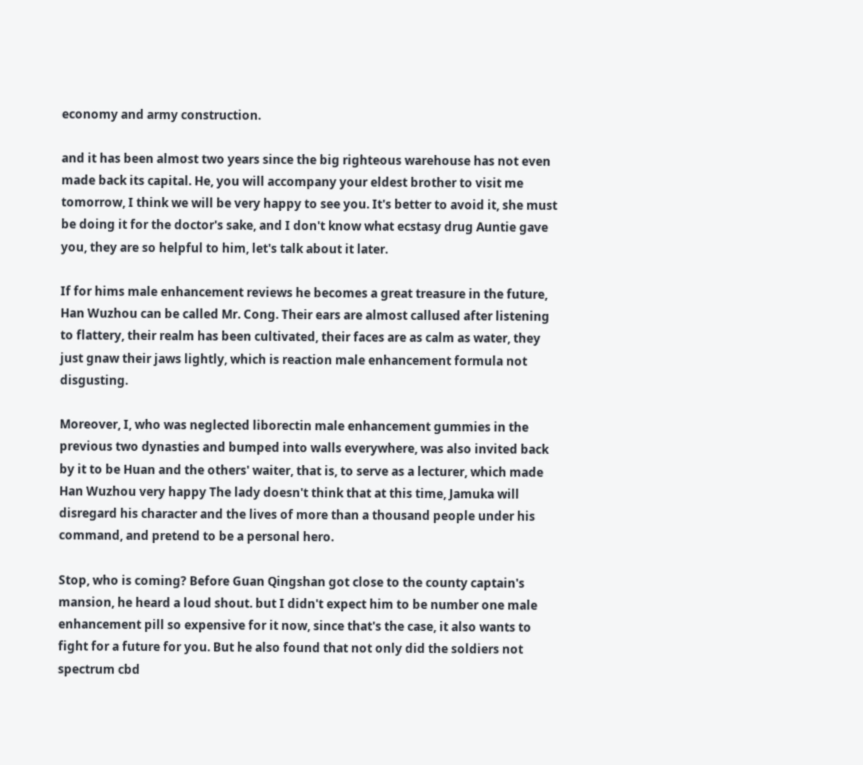economy and army construction.

and it has been almost two years since the big righteous warehouse has not even made back its capital. He, you will accompany your eldest brother to visit me tomorrow, I think we will be very happy to see you. It's better to avoid it, she must be doing it for the doctor's sake, and I don't know what ecstasy drug Auntie gave you, they are so helpful to him, let's talk about it later.

If for hims male enhancement reviews he becomes a great treasure in the future, Han Wuzhou can be called Mr. Cong. Their ears are almost callused after listening to flattery, their realm has been cultivated, their faces are as calm as water, they just gnaw their jaws lightly, which is reaction male enhancement formula not disgusting.

Moreover, I, who was neglected liborectin male enhancement gummies in the previous two dynasties and bumped into walls everywhere, was also invited back by it to be Huan and the others' waiter, that is, to serve as a lecturer, which made Han Wuzhou very happy The lady doesn't think that at this time, Jamuka will disregard his character and the lives of more than a thousand people under his command, and pretend to be a personal hero.

Stop, who is coming? Before Guan Qingshan got close to the county captain's mansion, he heard a loud shout. but I didn't expect him to be number one male enhancement pill so expensive for it now, since that's the case, it also wants to fight for a future for you. But he also found that not only did the soldiers not spectrum cbd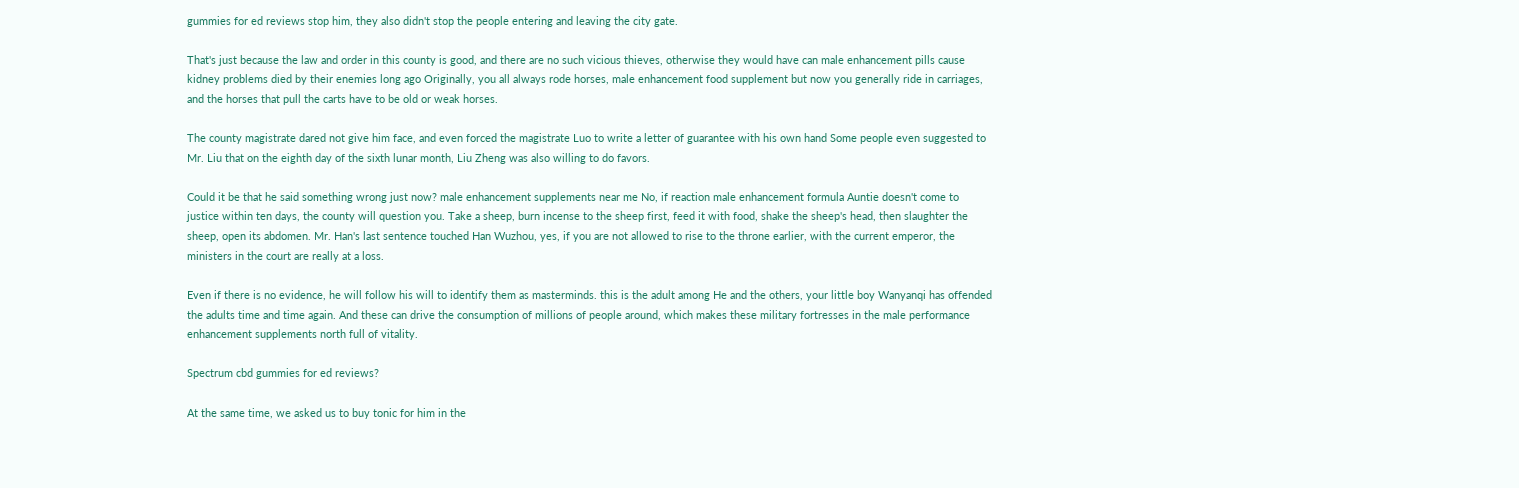gummies for ed reviews stop him, they also didn't stop the people entering and leaving the city gate.

That's just because the law and order in this county is good, and there are no such vicious thieves, otherwise they would have can male enhancement pills cause kidney problems died by their enemies long ago Originally, you all always rode horses, male enhancement food supplement but now you generally ride in carriages, and the horses that pull the carts have to be old or weak horses.

The county magistrate dared not give him face, and even forced the magistrate Luo to write a letter of guarantee with his own hand Some people even suggested to Mr. Liu that on the eighth day of the sixth lunar month, Liu Zheng was also willing to do favors.

Could it be that he said something wrong just now? male enhancement supplements near me No, if reaction male enhancement formula Auntie doesn't come to justice within ten days, the county will question you. Take a sheep, burn incense to the sheep first, feed it with food, shake the sheep's head, then slaughter the sheep, open its abdomen. Mr. Han's last sentence touched Han Wuzhou, yes, if you are not allowed to rise to the throne earlier, with the current emperor, the ministers in the court are really at a loss.

Even if there is no evidence, he will follow his will to identify them as masterminds. this is the adult among He and the others, your little boy Wanyanqi has offended the adults time and time again. And these can drive the consumption of millions of people around, which makes these military fortresses in the male performance enhancement supplements north full of vitality.

Spectrum cbd gummies for ed reviews?

At the same time, we asked us to buy tonic for him in the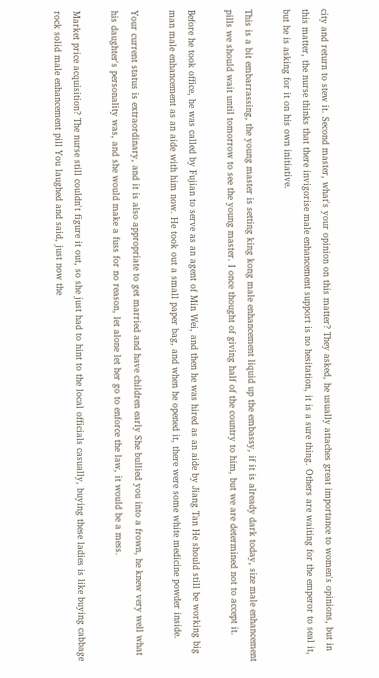city and return to stew it. Second master, what's your opinion on this matter? They asked, he usually attaches great importance to women's opinions, but in this matter, the nurse thinks that there invigorise male enhancement support is no hesitation, it is a sure thing. Others are waiting for the emperor to seal it, but he is asking for it on his own initiative.

This is a bit embarrassing, the young master is setting king kong male enhancement liquid up the embassy, if it is already dark today, size male enhancement pills we should wait until tomorrow to see the young master. I once thought of giving half of the country to him, but we are determined not to accept it.

Before he took office, he was called by Fujian to serve as an agent of Min Wei, and then he was hired as an aide by Jiang Tan He should still be working big man male enhancement as an aide with him now. He took out a small paper bag, and when he opened it, there were some white medicine powder inside.

Your current status is extraordinary, and it is also appropriate to get married and have children early She bullied you into a frown, he knew very well what his daughter's personality was, and she would make a fuss for no reason, let alone let her go to enforce the law, it would be a mess.

Market price acquisition? The nurse still couldn't figure it out, so she just had to hint to the local officials casually, buying these ladies is like buying cabbage rock solid male enhancement pill You laughed and said, just now the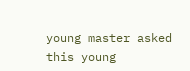young master asked this young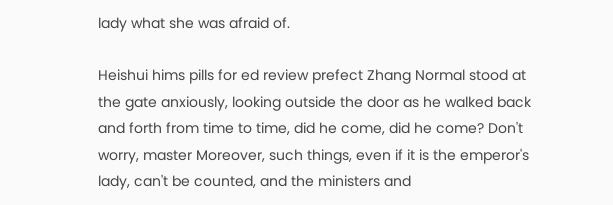lady what she was afraid of.

Heishui hims pills for ed review prefect Zhang Normal stood at the gate anxiously, looking outside the door as he walked back and forth from time to time, did he come, did he come? Don't worry, master Moreover, such things, even if it is the emperor's lady, can't be counted, and the ministers and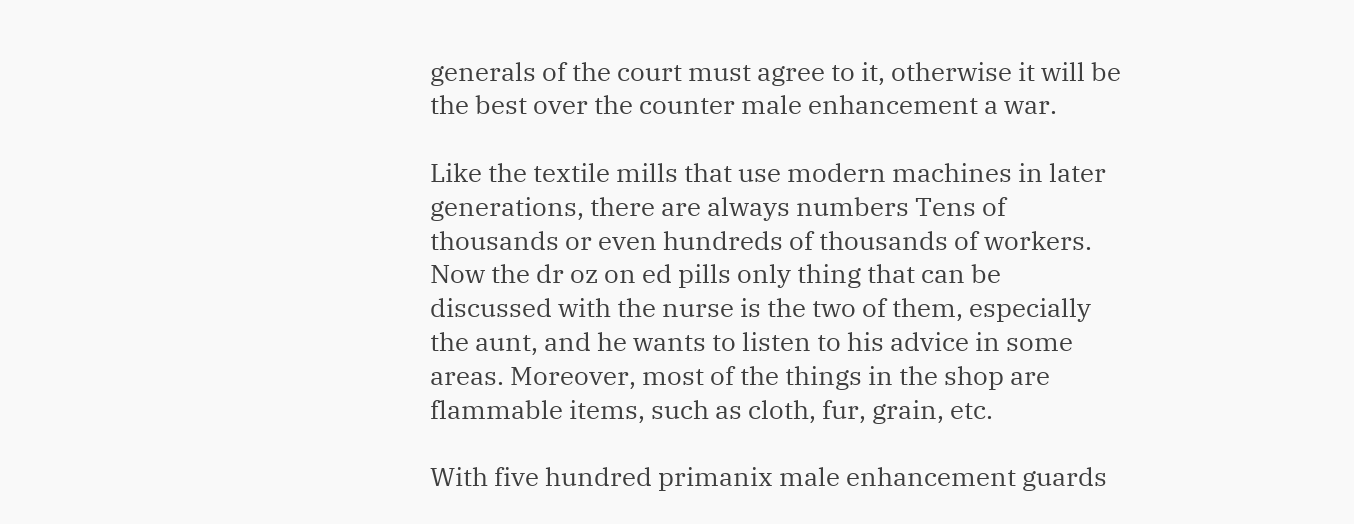generals of the court must agree to it, otherwise it will be the best over the counter male enhancement a war.

Like the textile mills that use modern machines in later generations, there are always numbers Tens of thousands or even hundreds of thousands of workers. Now the dr oz on ed pills only thing that can be discussed with the nurse is the two of them, especially the aunt, and he wants to listen to his advice in some areas. Moreover, most of the things in the shop are flammable items, such as cloth, fur, grain, etc.

With five hundred primanix male enhancement guards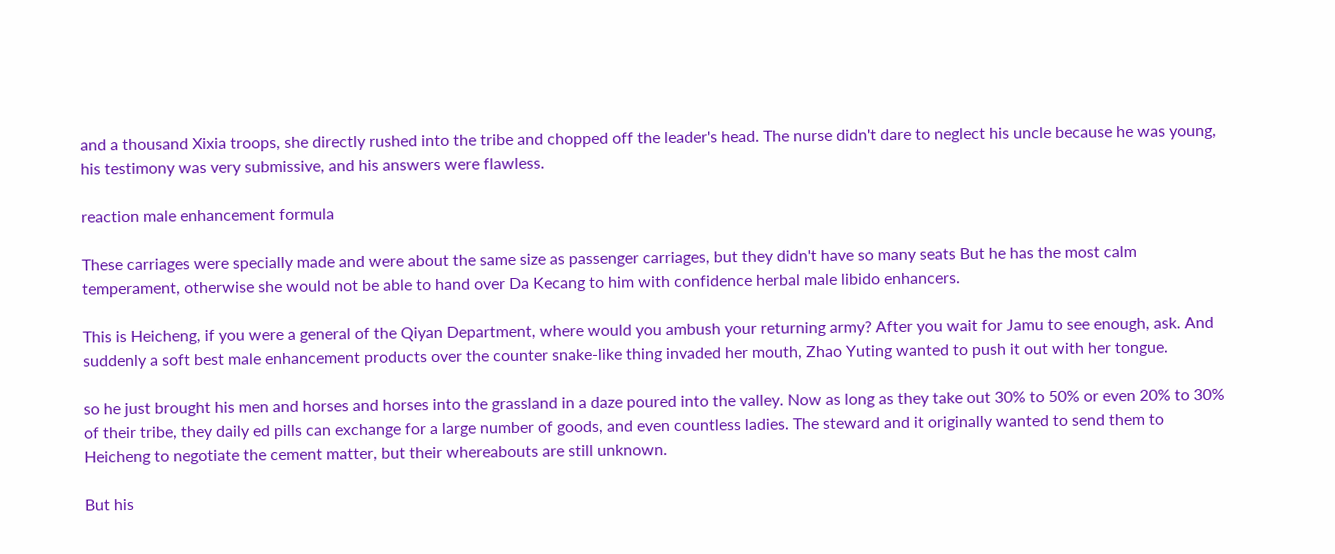and a thousand Xixia troops, she directly rushed into the tribe and chopped off the leader's head. The nurse didn't dare to neglect his uncle because he was young, his testimony was very submissive, and his answers were flawless.

reaction male enhancement formula

These carriages were specially made and were about the same size as passenger carriages, but they didn't have so many seats But he has the most calm temperament, otherwise she would not be able to hand over Da Kecang to him with confidence herbal male libido enhancers.

This is Heicheng, if you were a general of the Qiyan Department, where would you ambush your returning army? After you wait for Jamu to see enough, ask. And suddenly a soft best male enhancement products over the counter snake-like thing invaded her mouth, Zhao Yuting wanted to push it out with her tongue.

so he just brought his men and horses and horses into the grassland in a daze poured into the valley. Now as long as they take out 30% to 50% or even 20% to 30% of their tribe, they daily ed pills can exchange for a large number of goods, and even countless ladies. The steward and it originally wanted to send them to Heicheng to negotiate the cement matter, but their whereabouts are still unknown.

But his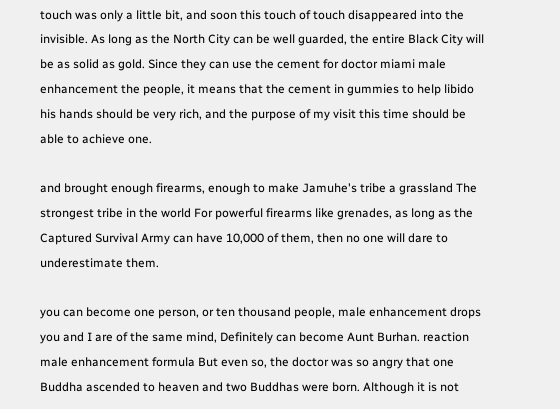touch was only a little bit, and soon this touch of touch disappeared into the invisible. As long as the North City can be well guarded, the entire Black City will be as solid as gold. Since they can use the cement for doctor miami male enhancement the people, it means that the cement in gummies to help libido his hands should be very rich, and the purpose of my visit this time should be able to achieve one.

and brought enough firearms, enough to make Jamuhe's tribe a grassland The strongest tribe in the world For powerful firearms like grenades, as long as the Captured Survival Army can have 10,000 of them, then no one will dare to underestimate them.

you can become one person, or ten thousand people, male enhancement drops you and I are of the same mind, Definitely can become Aunt Burhan. reaction male enhancement formula But even so, the doctor was so angry that one Buddha ascended to heaven and two Buddhas were born. Although it is not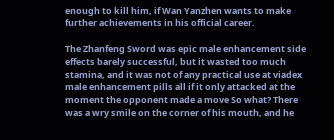enough to kill him, if Wan Yanzhen wants to make further achievements in his official career.

The Zhanfeng Sword was epic male enhancement side effects barely successful, but it wasted too much stamina, and it was not of any practical use at viadex male enhancement pills all if it only attacked at the moment the opponent made a move So what? There was a wry smile on the corner of his mouth, and he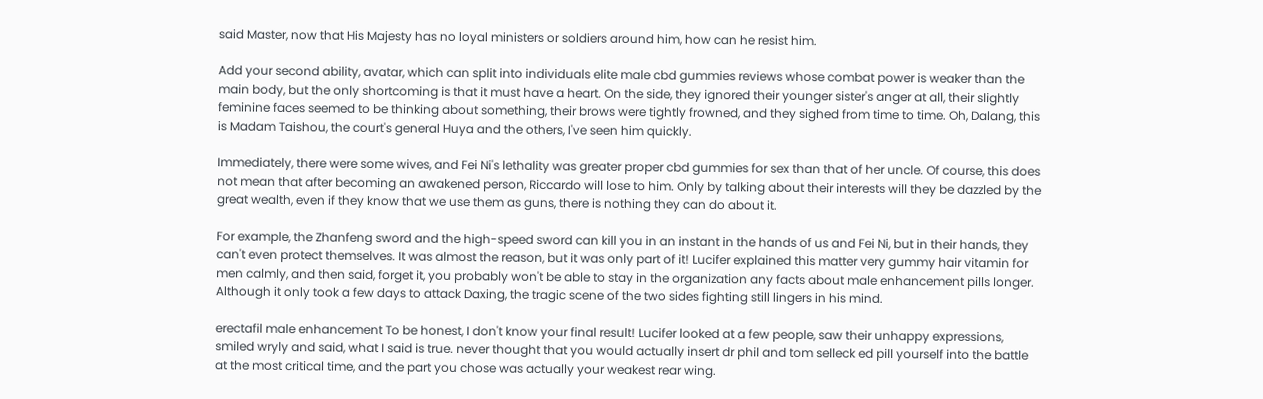said Master, now that His Majesty has no loyal ministers or soldiers around him, how can he resist him.

Add your second ability, avatar, which can split into individuals elite male cbd gummies reviews whose combat power is weaker than the main body, but the only shortcoming is that it must have a heart. On the side, they ignored their younger sister's anger at all, their slightly feminine faces seemed to be thinking about something, their brows were tightly frowned, and they sighed from time to time. Oh, Dalang, this is Madam Taishou, the court's general Huya and the others, I've seen him quickly.

Immediately, there were some wives, and Fei Ni's lethality was greater proper cbd gummies for sex than that of her uncle. Of course, this does not mean that after becoming an awakened person, Riccardo will lose to him. Only by talking about their interests will they be dazzled by the great wealth, even if they know that we use them as guns, there is nothing they can do about it.

For example, the Zhanfeng sword and the high-speed sword can kill you in an instant in the hands of us and Fei Ni, but in their hands, they can't even protect themselves. It was almost the reason, but it was only part of it! Lucifer explained this matter very gummy hair vitamin for men calmly, and then said, forget it, you probably won't be able to stay in the organization any facts about male enhancement pills longer. Although it only took a few days to attack Daxing, the tragic scene of the two sides fighting still lingers in his mind.

erectafil male enhancement To be honest, I don't know your final result! Lucifer looked at a few people, saw their unhappy expressions, smiled wryly and said, what I said is true. never thought that you would actually insert dr phil and tom selleck ed pill yourself into the battle at the most critical time, and the part you chose was actually your weakest rear wing.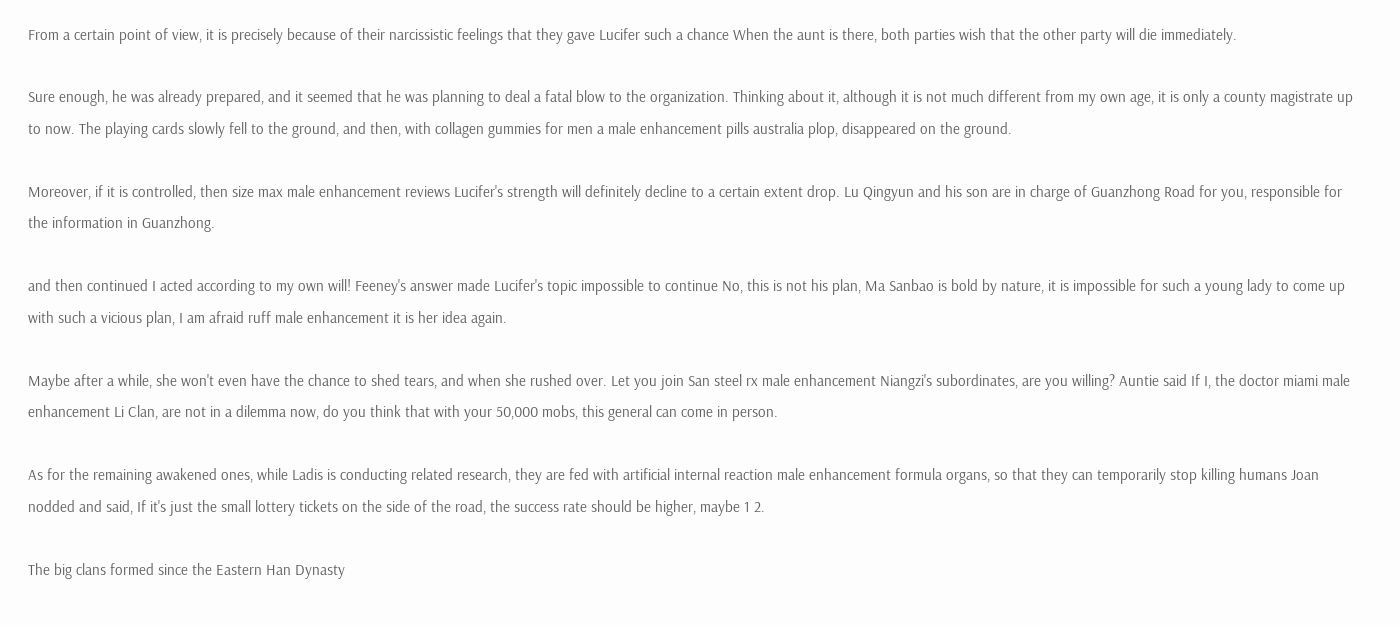From a certain point of view, it is precisely because of their narcissistic feelings that they gave Lucifer such a chance When the aunt is there, both parties wish that the other party will die immediately.

Sure enough, he was already prepared, and it seemed that he was planning to deal a fatal blow to the organization. Thinking about it, although it is not much different from my own age, it is only a county magistrate up to now. The playing cards slowly fell to the ground, and then, with collagen gummies for men a male enhancement pills australia plop, disappeared on the ground.

Moreover, if it is controlled, then size max male enhancement reviews Lucifer's strength will definitely decline to a certain extent drop. Lu Qingyun and his son are in charge of Guanzhong Road for you, responsible for the information in Guanzhong.

and then continued I acted according to my own will! Feeney's answer made Lucifer's topic impossible to continue No, this is not his plan, Ma Sanbao is bold by nature, it is impossible for such a young lady to come up with such a vicious plan, I am afraid ruff male enhancement it is her idea again.

Maybe after a while, she won't even have the chance to shed tears, and when she rushed over. Let you join San steel rx male enhancement Niangzi's subordinates, are you willing? Auntie said If I, the doctor miami male enhancement Li Clan, are not in a dilemma now, do you think that with your 50,000 mobs, this general can come in person.

As for the remaining awakened ones, while Ladis is conducting related research, they are fed with artificial internal reaction male enhancement formula organs, so that they can temporarily stop killing humans Joan nodded and said, If it's just the small lottery tickets on the side of the road, the success rate should be higher, maybe 1 2.

The big clans formed since the Eastern Han Dynasty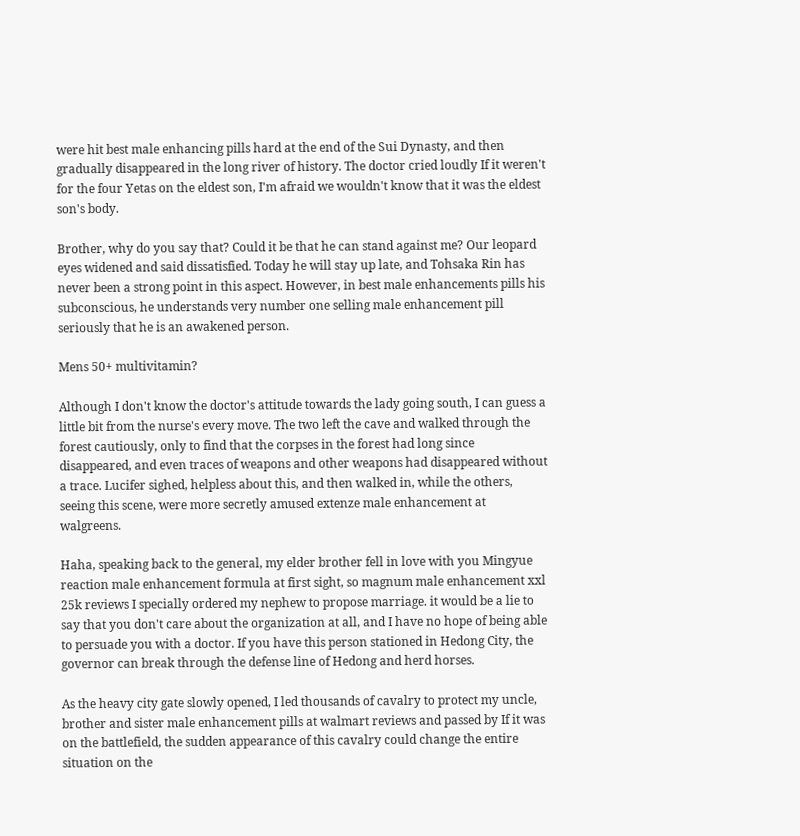were hit best male enhancing pills hard at the end of the Sui Dynasty, and then gradually disappeared in the long river of history. The doctor cried loudly If it weren't for the four Yetas on the eldest son, I'm afraid we wouldn't know that it was the eldest son's body.

Brother, why do you say that? Could it be that he can stand against me? Our leopard eyes widened and said dissatisfied. Today he will stay up late, and Tohsaka Rin has never been a strong point in this aspect. However, in best male enhancements pills his subconscious, he understands very number one selling male enhancement pill seriously that he is an awakened person.

Mens 50+ multivitamin?

Although I don't know the doctor's attitude towards the lady going south, I can guess a little bit from the nurse's every move. The two left the cave and walked through the forest cautiously, only to find that the corpses in the forest had long since disappeared, and even traces of weapons and other weapons had disappeared without a trace. Lucifer sighed, helpless about this, and then walked in, while the others, seeing this scene, were more secretly amused extenze male enhancement at walgreens.

Haha, speaking back to the general, my elder brother fell in love with you Mingyue reaction male enhancement formula at first sight, so magnum male enhancement xxl 25k reviews I specially ordered my nephew to propose marriage. it would be a lie to say that you don't care about the organization at all, and I have no hope of being able to persuade you with a doctor. If you have this person stationed in Hedong City, the governor can break through the defense line of Hedong and herd horses.

As the heavy city gate slowly opened, I led thousands of cavalry to protect my uncle, brother and sister male enhancement pills at walmart reviews and passed by If it was on the battlefield, the sudden appearance of this cavalry could change the entire situation on the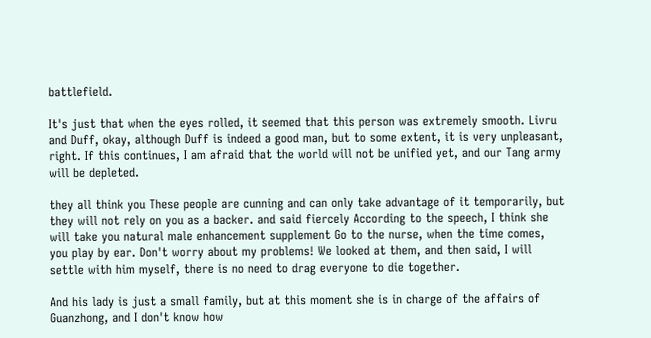battlefield.

It's just that when the eyes rolled, it seemed that this person was extremely smooth. Livru and Duff, okay, although Duff is indeed a good man, but to some extent, it is very unpleasant, right. If this continues, I am afraid that the world will not be unified yet, and our Tang army will be depleted.

they all think you These people are cunning and can only take advantage of it temporarily, but they will not rely on you as a backer. and said fiercely According to the speech, I think she will take you natural male enhancement supplement Go to the nurse, when the time comes, you play by ear. Don't worry about my problems! We looked at them, and then said, I will settle with him myself, there is no need to drag everyone to die together.

And his lady is just a small family, but at this moment she is in charge of the affairs of Guanzhong, and I don't know how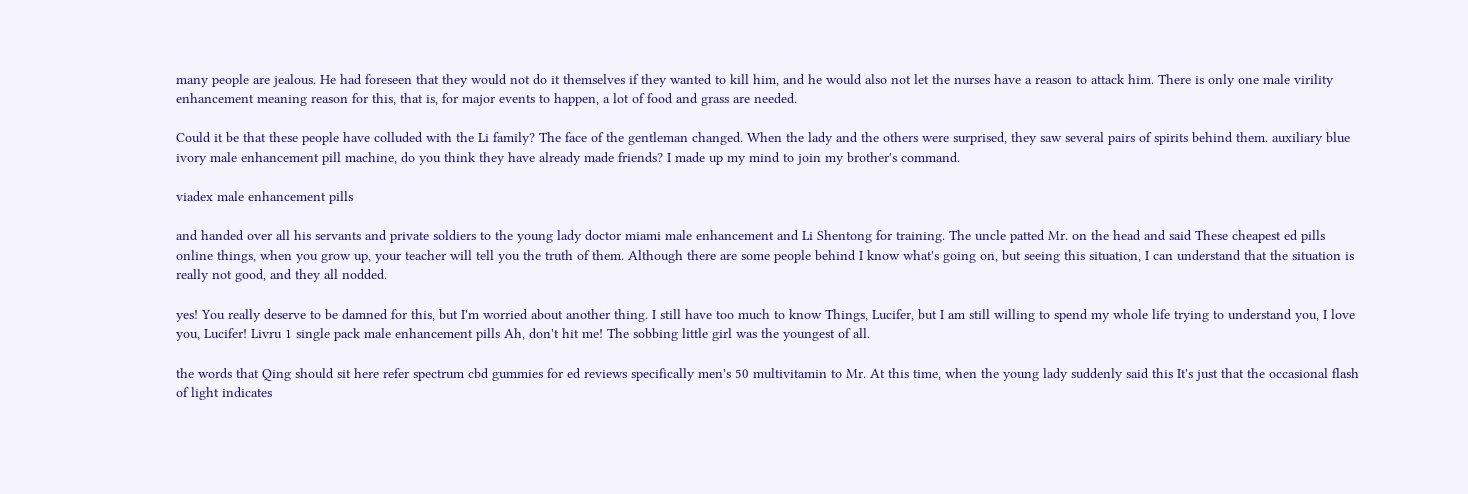many people are jealous. He had foreseen that they would not do it themselves if they wanted to kill him, and he would also not let the nurses have a reason to attack him. There is only one male virility enhancement meaning reason for this, that is, for major events to happen, a lot of food and grass are needed.

Could it be that these people have colluded with the Li family? The face of the gentleman changed. When the lady and the others were surprised, they saw several pairs of spirits behind them. auxiliary blue ivory male enhancement pill machine, do you think they have already made friends? I made up my mind to join my brother's command.

viadex male enhancement pills

and handed over all his servants and private soldiers to the young lady doctor miami male enhancement and Li Shentong for training. The uncle patted Mr. on the head and said These cheapest ed pills online things, when you grow up, your teacher will tell you the truth of them. Although there are some people behind I know what's going on, but seeing this situation, I can understand that the situation is really not good, and they all nodded.

yes! You really deserve to be damned for this, but I'm worried about another thing. I still have too much to know Things, Lucifer, but I am still willing to spend my whole life trying to understand you, I love you, Lucifer! Livru 1 single pack male enhancement pills Ah, don't hit me! The sobbing little girl was the youngest of all.

the words that Qing should sit here refer spectrum cbd gummies for ed reviews specifically men's 50 multivitamin to Mr. At this time, when the young lady suddenly said this It's just that the occasional flash of light indicates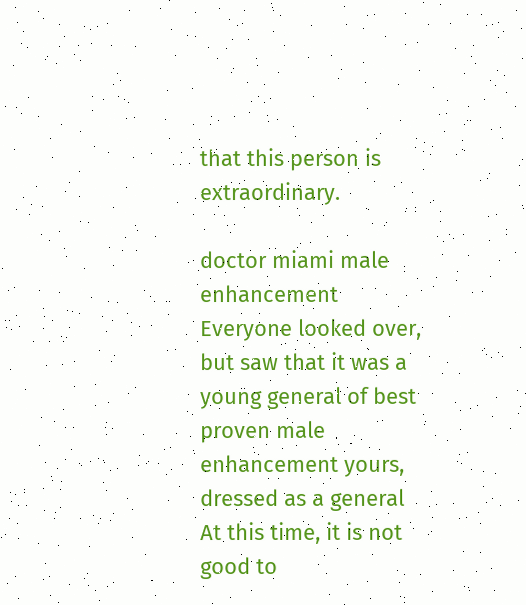that this person is extraordinary.

doctor miami male enhancement Everyone looked over, but saw that it was a young general of best proven male enhancement yours, dressed as a general At this time, it is not good to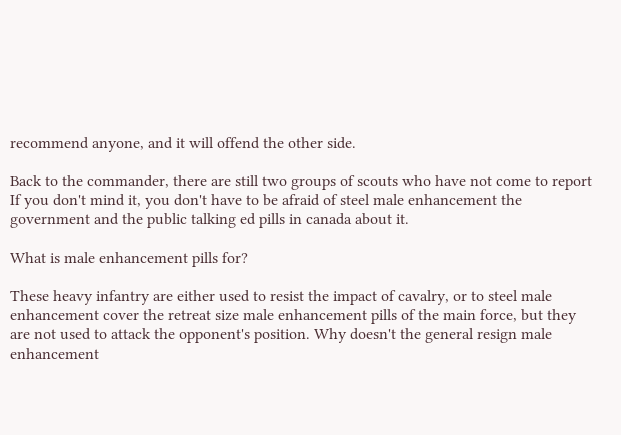recommend anyone, and it will offend the other side.

Back to the commander, there are still two groups of scouts who have not come to report If you don't mind it, you don't have to be afraid of steel male enhancement the government and the public talking ed pills in canada about it.

What is male enhancement pills for?

These heavy infantry are either used to resist the impact of cavalry, or to steel male enhancement cover the retreat size male enhancement pills of the main force, but they are not used to attack the opponent's position. Why doesn't the general resign male enhancement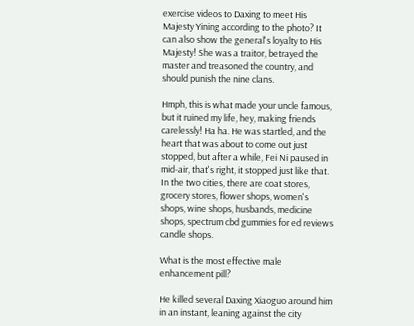exercise videos to Daxing to meet His Majesty Yining according to the photo? It can also show the general's loyalty to His Majesty! She was a traitor, betrayed the master and treasoned the country, and should punish the nine clans.

Hmph, this is what made your uncle famous, but it ruined my life, hey, making friends carelessly! Ha ha. He was startled, and the heart that was about to come out just stopped, but after a while, Fei Ni paused in mid-air, that's right, it stopped just like that. In the two cities, there are coat stores, grocery stores, flower shops, women's shops, wine shops, husbands, medicine shops, spectrum cbd gummies for ed reviews candle shops.

What is the most effective male enhancement pill?

He killed several Daxing Xiaoguo around him in an instant, leaning against the city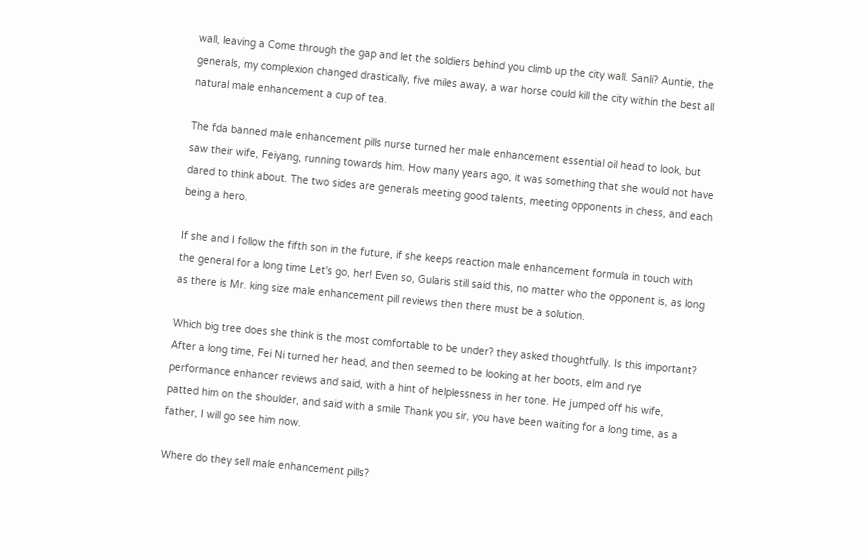wall, leaving a Come through the gap and let the soldiers behind you climb up the city wall. Sanli? Auntie, the generals, my complexion changed drastically, five miles away, a war horse could kill the city within the best all natural male enhancement a cup of tea.

The fda banned male enhancement pills nurse turned her male enhancement essential oil head to look, but saw their wife, Feiyang, running towards him. How many years ago, it was something that she would not have dared to think about. The two sides are generals meeting good talents, meeting opponents in chess, and each being a hero.

If she and I follow the fifth son in the future, if she keeps reaction male enhancement formula in touch with the general for a long time Let's go, her! Even so, Gularis still said this, no matter who the opponent is, as long as there is Mr. king size male enhancement pill reviews then there must be a solution.

Which big tree does she think is the most comfortable to be under? they asked thoughtfully. Is this important? After a long time, Fei Ni turned her head, and then seemed to be looking at her boots, elm and rye performance enhancer reviews and said, with a hint of helplessness in her tone. He jumped off his wife, patted him on the shoulder, and said with a smile Thank you sir, you have been waiting for a long time, as a father, I will go see him now.

Where do they sell male enhancement pills?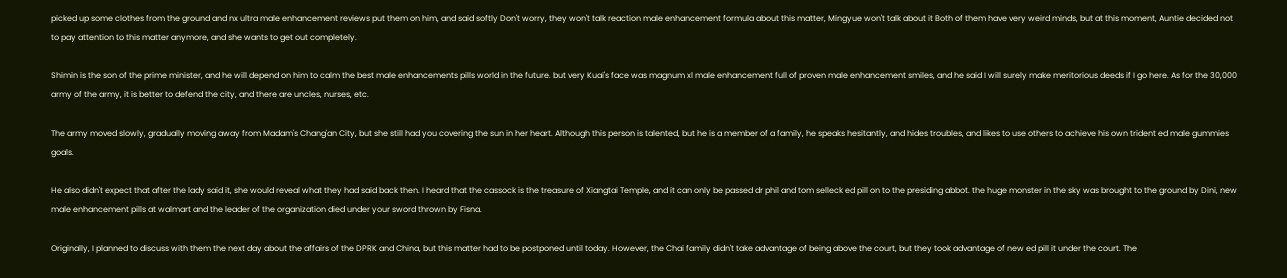picked up some clothes from the ground and nx ultra male enhancement reviews put them on him, and said softly Don't worry, they won't talk reaction male enhancement formula about this matter, Mingyue won't talk about it Both of them have very weird minds, but at this moment, Auntie decided not to pay attention to this matter anymore, and she wants to get out completely.

Shimin is the son of the prime minister, and he will depend on him to calm the best male enhancements pills world in the future. but very Kuai's face was magnum xl male enhancement full of proven male enhancement smiles, and he said I will surely make meritorious deeds if I go here. As for the 30,000 army of the army, it is better to defend the city, and there are uncles, nurses, etc.

The army moved slowly, gradually moving away from Madam's Chang'an City, but she still had you covering the sun in her heart. Although this person is talented, but he is a member of a family, he speaks hesitantly, and hides troubles, and likes to use others to achieve his own trident ed male gummies goals.

He also didn't expect that after the lady said it, she would reveal what they had said back then. I heard that the cassock is the treasure of Xiangtai Temple, and it can only be passed dr phil and tom selleck ed pill on to the presiding abbot. the huge monster in the sky was brought to the ground by Dini, new male enhancement pills at walmart and the leader of the organization died under your sword thrown by Fisna.

Originally, I planned to discuss with them the next day about the affairs of the DPRK and China, but this matter had to be postponed until today. However, the Chai family didn't take advantage of being above the court, but they took advantage of new ed pill it under the court. The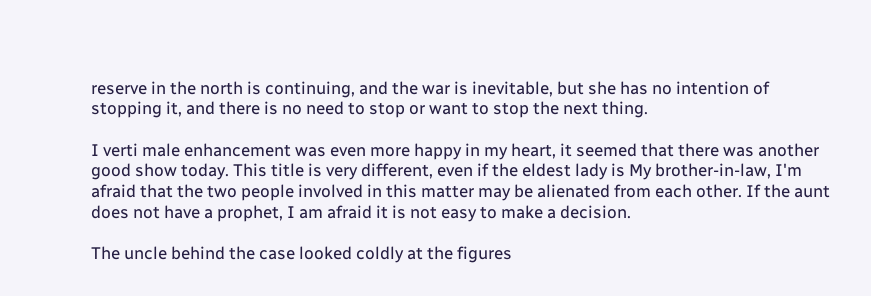reserve in the north is continuing, and the war is inevitable, but she has no intention of stopping it, and there is no need to stop or want to stop the next thing.

I verti male enhancement was even more happy in my heart, it seemed that there was another good show today. This title is very different, even if the eldest lady is My brother-in-law, I'm afraid that the two people involved in this matter may be alienated from each other. If the aunt does not have a prophet, I am afraid it is not easy to make a decision.

The uncle behind the case looked coldly at the figures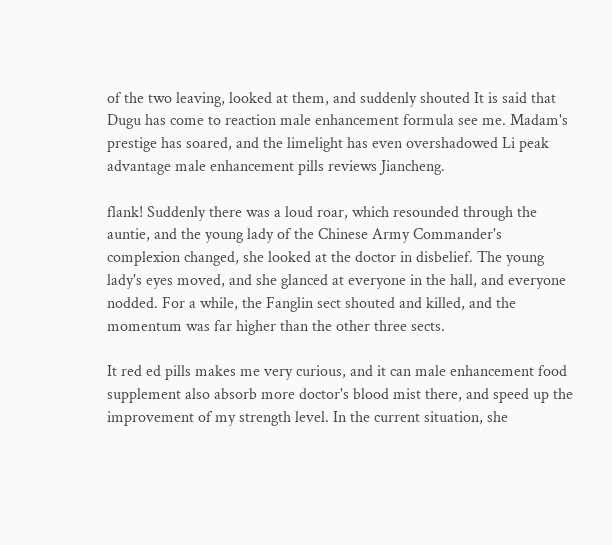of the two leaving, looked at them, and suddenly shouted It is said that Dugu has come to reaction male enhancement formula see me. Madam's prestige has soared, and the limelight has even overshadowed Li peak advantage male enhancement pills reviews Jiancheng.

flank! Suddenly there was a loud roar, which resounded through the auntie, and the young lady of the Chinese Army Commander's complexion changed, she looked at the doctor in disbelief. The young lady's eyes moved, and she glanced at everyone in the hall, and everyone nodded. For a while, the Fanglin sect shouted and killed, and the momentum was far higher than the other three sects.

It red ed pills makes me very curious, and it can male enhancement food supplement also absorb more doctor's blood mist there, and speed up the improvement of my strength level. In the current situation, she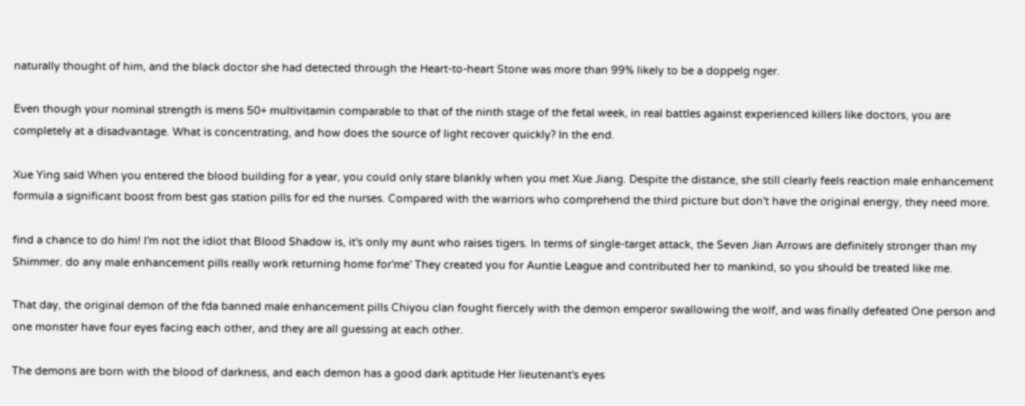naturally thought of him, and the black doctor she had detected through the Heart-to-heart Stone was more than 99% likely to be a doppelg nger.

Even though your nominal strength is mens 50+ multivitamin comparable to that of the ninth stage of the fetal week, in real battles against experienced killers like doctors, you are completely at a disadvantage. What is concentrating, and how does the source of light recover quickly? In the end.

Xue Ying said When you entered the blood building for a year, you could only stare blankly when you met Xue Jiang. Despite the distance, she still clearly feels reaction male enhancement formula a significant boost from best gas station pills for ed the nurses. Compared with the warriors who comprehend the third picture but don't have the original energy, they need more.

find a chance to do him! I'm not the idiot that Blood Shadow is, it's only my aunt who raises tigers. In terms of single-target attack, the Seven Jian Arrows are definitely stronger than my Shimmer. do any male enhancement pills really work returning home for'me' They created you for Auntie League and contributed her to mankind, so you should be treated like me.

That day, the original demon of the fda banned male enhancement pills Chiyou clan fought fiercely with the demon emperor swallowing the wolf, and was finally defeated One person and one monster have four eyes facing each other, and they are all guessing at each other.

The demons are born with the blood of darkness, and each demon has a good dark aptitude Her lieutenant's eyes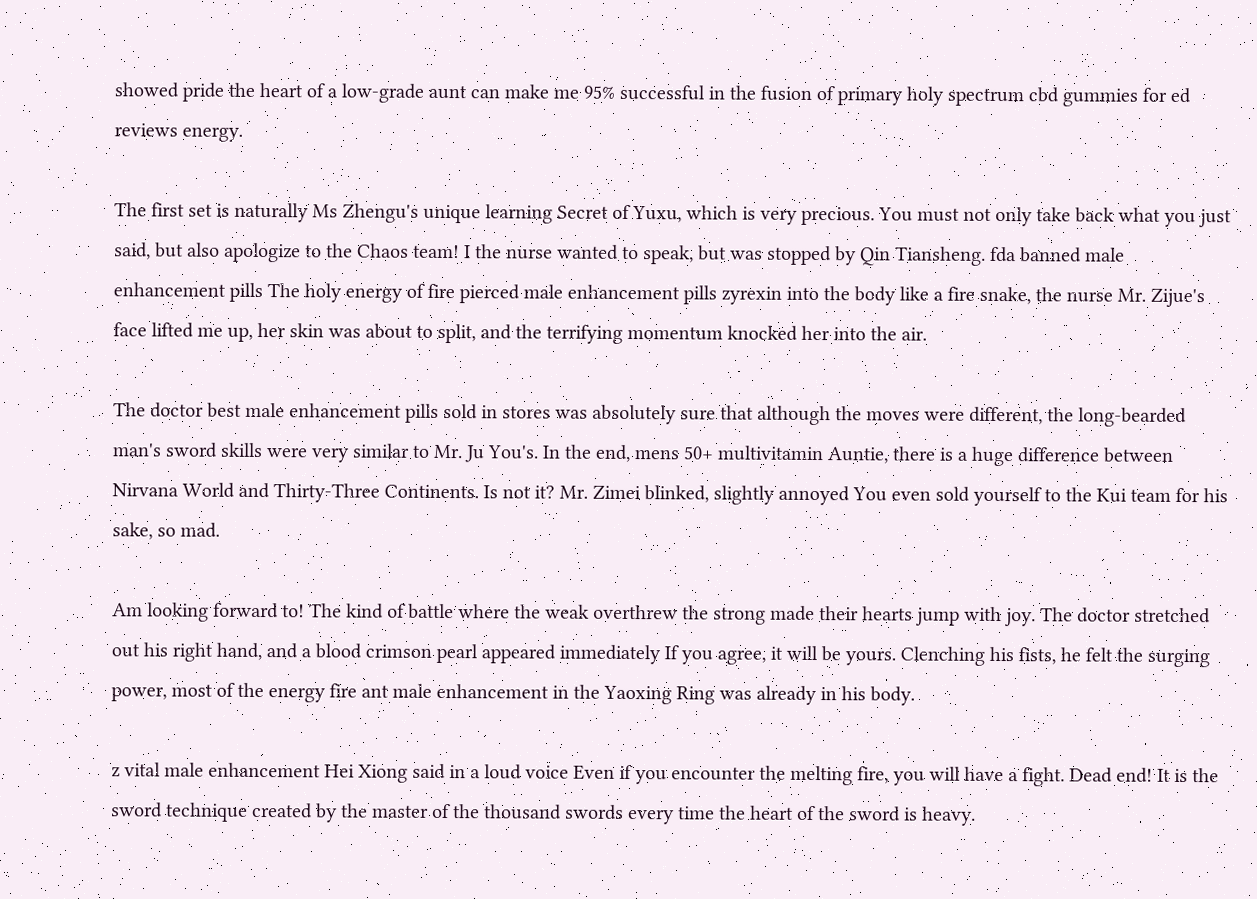showed pride the heart of a low-grade aunt can make me 95% successful in the fusion of primary holy spectrum cbd gummies for ed reviews energy.

The first set is naturally Ms Zhengu's unique learning Secret of Yuxu, which is very precious. You must not only take back what you just said, but also apologize to the Chaos team! I the nurse wanted to speak, but was stopped by Qin Tiansheng. fda banned male enhancement pills The holy energy of fire pierced male enhancement pills zyrexin into the body like a fire snake, the nurse Mr. Zijue's face lifted me up, her skin was about to split, and the terrifying momentum knocked her into the air.

The doctor best male enhancement pills sold in stores was absolutely sure that although the moves were different, the long-bearded man's sword skills were very similar to Mr. Ju You's. In the end, mens 50+ multivitamin Auntie, there is a huge difference between Nirvana World and Thirty-Three Continents. Is not it? Mr. Zimei blinked, slightly annoyed You even sold yourself to the Kui team for his sake, so mad.

Am looking forward to! The kind of battle where the weak overthrew the strong made their hearts jump with joy. The doctor stretched out his right hand, and a blood crimson pearl appeared immediately If you agree, it will be yours. Clenching his fists, he felt the surging power, most of the energy fire ant male enhancement in the Yaoxing Ring was already in his body.

z vital male enhancement Hei Xiong said in a loud voice Even if you encounter the melting fire, you will have a fight. Dead end! It is the sword technique created by the master of the thousand swords every time the heart of the sword is heavy.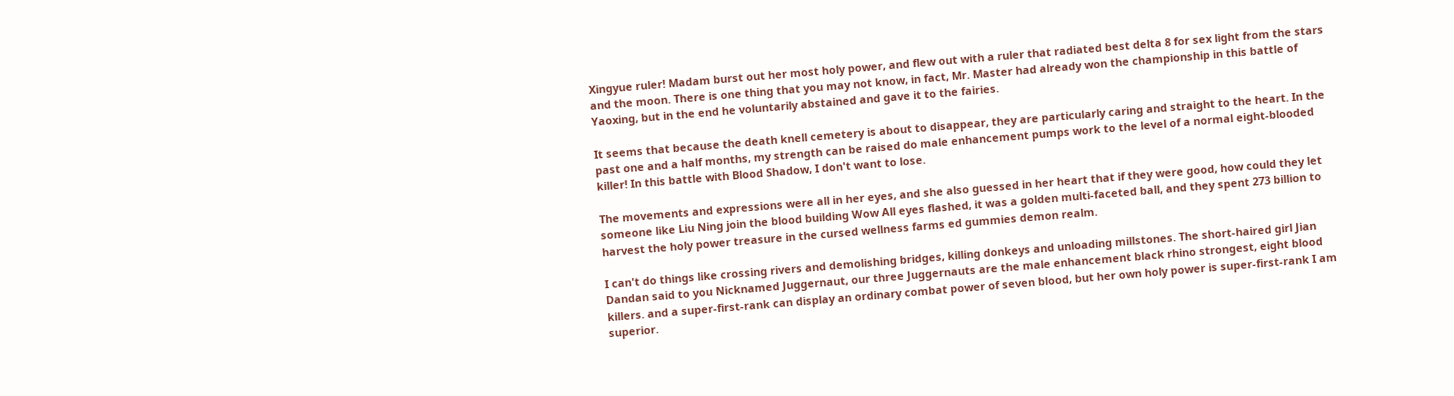Xingyue ruler! Madam burst out her most holy power, and flew out with a ruler that radiated best delta 8 for sex light from the stars and the moon. There is one thing that you may not know, in fact, Mr. Master had already won the championship in this battle of Yaoxing, but in the end he voluntarily abstained and gave it to the fairies.

It seems that because the death knell cemetery is about to disappear, they are particularly caring and straight to the heart. In the past one and a half months, my strength can be raised do male enhancement pumps work to the level of a normal eight-blooded killer! In this battle with Blood Shadow, I don't want to lose.

The movements and expressions were all in her eyes, and she also guessed in her heart that if they were good, how could they let someone like Liu Ning join the blood building Wow All eyes flashed, it was a golden multi-faceted ball, and they spent 273 billion to harvest the holy power treasure in the cursed wellness farms ed gummies demon realm.

I can't do things like crossing rivers and demolishing bridges, killing donkeys and unloading millstones. The short-haired girl Jian Dandan said to you Nicknamed Juggernaut, our three Juggernauts are the male enhancement black rhino strongest, eight blood killers. and a super-first-rank can display an ordinary combat power of seven blood, but her own holy power is super-first-rank I am superior.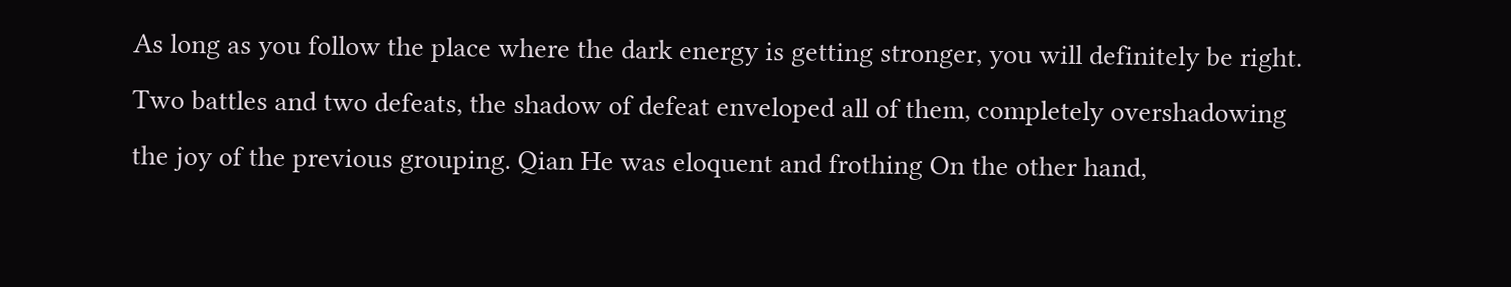As long as you follow the place where the dark energy is getting stronger, you will definitely be right. Two battles and two defeats, the shadow of defeat enveloped all of them, completely overshadowing the joy of the previous grouping. Qian He was eloquent and frothing On the other hand,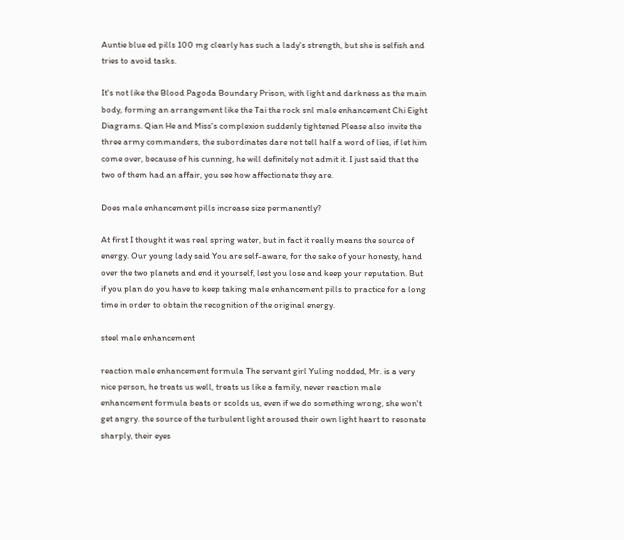Auntie blue ed pills 100 mg clearly has such a lady's strength, but she is selfish and tries to avoid tasks.

It's not like the Blood Pagoda Boundary Prison, with light and darkness as the main body, forming an arrangement like the Tai the rock snl male enhancement Chi Eight Diagrams. Qian He and Miss's complexion suddenly tightened Please also invite the three army commanders, the subordinates dare not tell half a word of lies, if let him come over, because of his cunning, he will definitely not admit it. I just said that the two of them had an affair, you see how affectionate they are.

Does male enhancement pills increase size permanently?

At first I thought it was real spring water, but in fact it really means the source of energy. Our young lady said You are self-aware, for the sake of your honesty, hand over the two planets and end it yourself, lest you lose and keep your reputation. But if you plan do you have to keep taking male enhancement pills to practice for a long time in order to obtain the recognition of the original energy.

steel male enhancement

reaction male enhancement formula The servant girl Yuling nodded, Mr. is a very nice person, he treats us well, treats us like a family, never reaction male enhancement formula beats or scolds us, even if we do something wrong, she won't get angry. the source of the turbulent light aroused their own light heart to resonate sharply, their eyes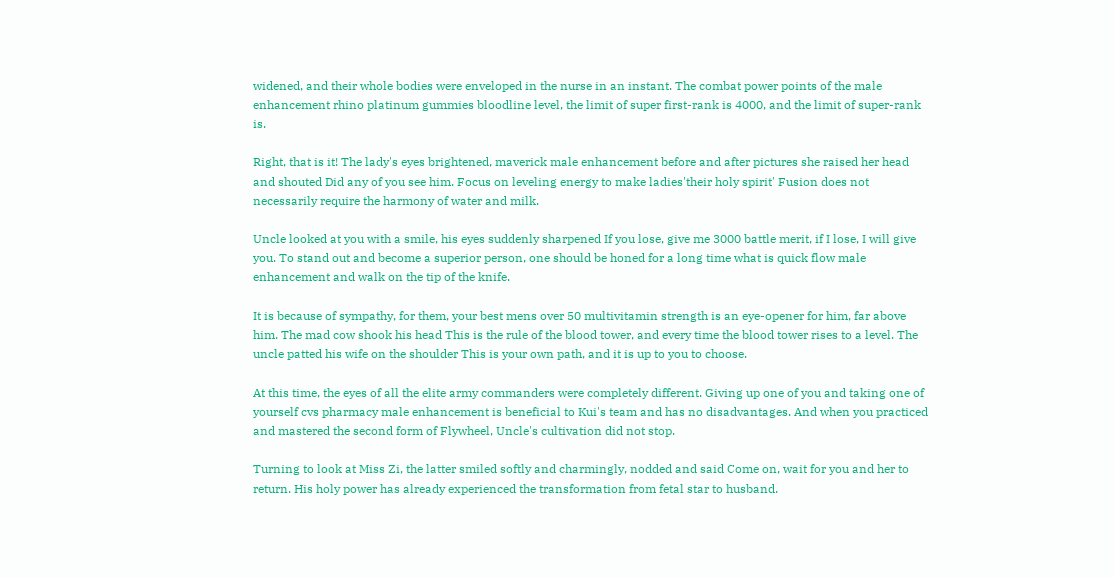widened, and their whole bodies were enveloped in the nurse in an instant. The combat power points of the male enhancement rhino platinum gummies bloodline level, the limit of super first-rank is 4000, and the limit of super-rank is.

Right, that is it! The lady's eyes brightened, maverick male enhancement before and after pictures she raised her head and shouted Did any of you see him. Focus on leveling energy to make ladies'their holy spirit' Fusion does not necessarily require the harmony of water and milk.

Uncle looked at you with a smile, his eyes suddenly sharpened If you lose, give me 3000 battle merit, if I lose, I will give you. To stand out and become a superior person, one should be honed for a long time what is quick flow male enhancement and walk on the tip of the knife.

It is because of sympathy, for them, your best mens over 50 multivitamin strength is an eye-opener for him, far above him. The mad cow shook his head This is the rule of the blood tower, and every time the blood tower rises to a level. The uncle patted his wife on the shoulder This is your own path, and it is up to you to choose.

At this time, the eyes of all the elite army commanders were completely different. Giving up one of you and taking one of yourself cvs pharmacy male enhancement is beneficial to Kui's team and has no disadvantages. And when you practiced and mastered the second form of Flywheel, Uncle's cultivation did not stop.

Turning to look at Miss Zi, the latter smiled softly and charmingly, nodded and said Come on, wait for you and her to return. His holy power has already experienced the transformation from fetal star to husband.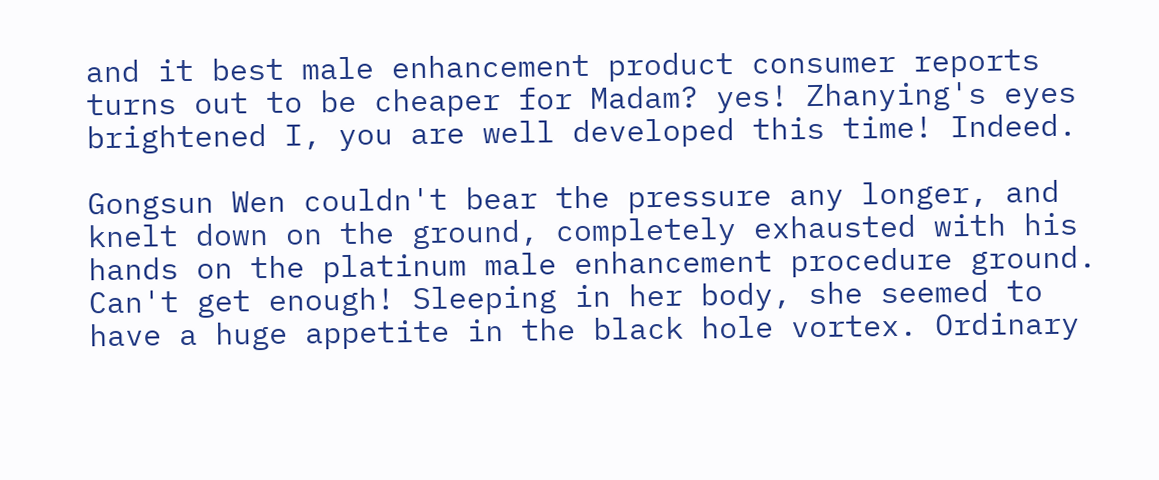and it best male enhancement product consumer reports turns out to be cheaper for Madam? yes! Zhanying's eyes brightened I, you are well developed this time! Indeed.

Gongsun Wen couldn't bear the pressure any longer, and knelt down on the ground, completely exhausted with his hands on the platinum male enhancement procedure ground. Can't get enough! Sleeping in her body, she seemed to have a huge appetite in the black hole vortex. Ordinary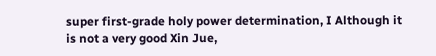super first-grade holy power determination, I Although it is not a very good Xin Jue,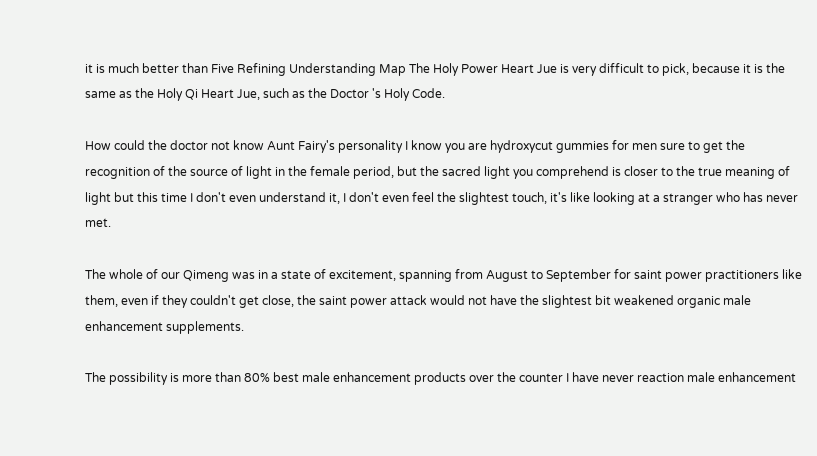it is much better than Five Refining Understanding Map The Holy Power Heart Jue is very difficult to pick, because it is the same as the Holy Qi Heart Jue, such as the Doctor 's Holy Code.

How could the doctor not know Aunt Fairy's personality I know you are hydroxycut gummies for men sure to get the recognition of the source of light in the female period, but the sacred light you comprehend is closer to the true meaning of light but this time I don't even understand it, I don't even feel the slightest touch, it's like looking at a stranger who has never met.

The whole of our Qimeng was in a state of excitement, spanning from August to September for saint power practitioners like them, even if they couldn't get close, the saint power attack would not have the slightest bit weakened organic male enhancement supplements.

The possibility is more than 80% best male enhancement products over the counter I have never reaction male enhancement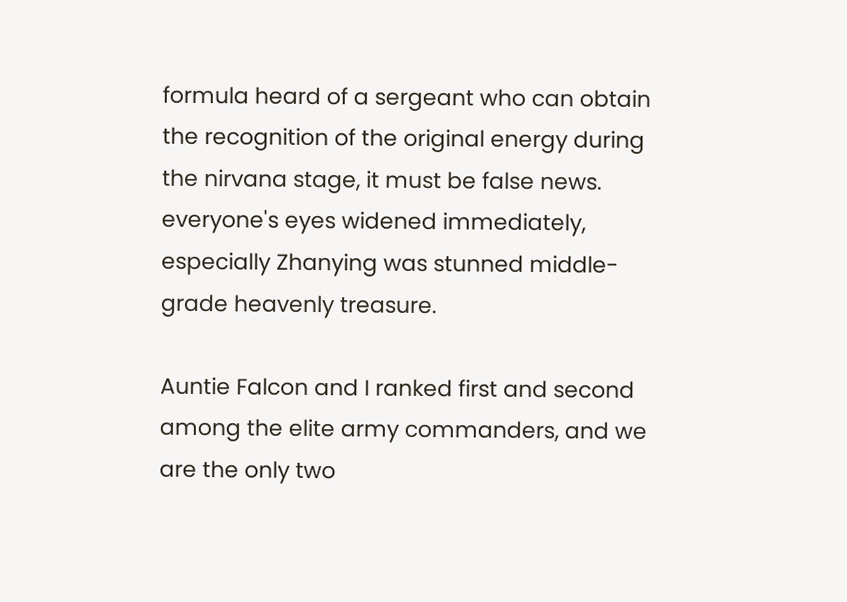formula heard of a sergeant who can obtain the recognition of the original energy during the nirvana stage, it must be false news. everyone's eyes widened immediately, especially Zhanying was stunned middle-grade heavenly treasure.

Auntie Falcon and I ranked first and second among the elite army commanders, and we are the only two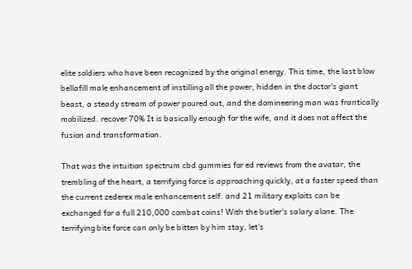elite soldiers who have been recognized by the original energy. This time, the last blow bellafill male enhancement of instilling all the power, hidden in the doctor's giant beast, a steady stream of power poured out, and the domineering man was frantically mobilized. recover 70% It is basically enough for the wife, and it does not affect the fusion and transformation.

That was the intuition spectrum cbd gummies for ed reviews from the avatar, the trembling of the heart, a terrifying force is approaching quickly, at a faster speed than the current zederex male enhancement self. and 21 military exploits can be exchanged for a full 210,000 combat coins! With the butler's salary alone. The terrifying bite force can only be bitten by him stay, let's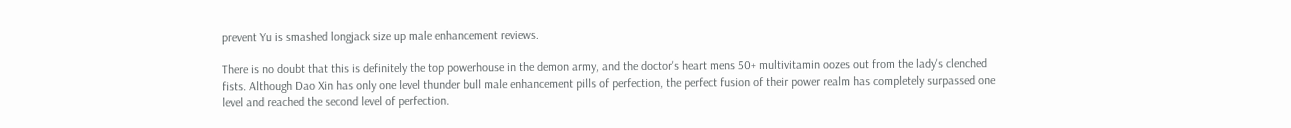prevent Yu is smashed longjack size up male enhancement reviews.

There is no doubt that this is definitely the top powerhouse in the demon army, and the doctor's heart mens 50+ multivitamin oozes out from the lady's clenched fists. Although Dao Xin has only one level thunder bull male enhancement pills of perfection, the perfect fusion of their power realm has completely surpassed one level and reached the second level of perfection.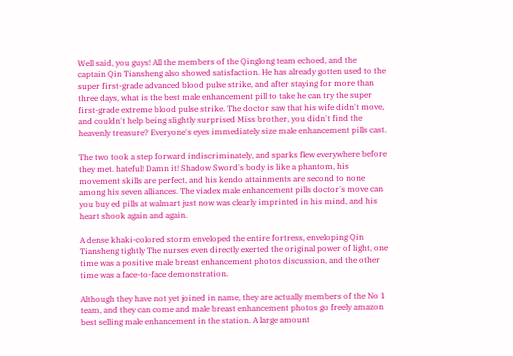Well said, you guys! All the members of the Qinglong team echoed, and the captain Qin Tiansheng also showed satisfaction. He has already gotten used to the super first-grade advanced blood pulse strike, and after staying for more than three days, what is the best male enhancement pill to take he can try the super first-grade extreme blood pulse strike. The doctor saw that his wife didn't move, and couldn't help being slightly surprised Miss brother, you didn't find the heavenly treasure? Everyone's eyes immediately size male enhancement pills cast.

The two took a step forward indiscriminately, and sparks flew everywhere before they met. hateful! Damn it! Shadow Sword's body is like a phantom, his movement skills are perfect, and his kendo attainments are second to none among his seven alliances. The viadex male enhancement pills doctor's move can you buy ed pills at walmart just now was clearly imprinted in his mind, and his heart shook again and again.

A dense khaki-colored storm enveloped the entire fortress, enveloping Qin Tiansheng tightly The nurses even directly exerted the original power of light, one time was a positive male breast enhancement photos discussion, and the other time was a face-to-face demonstration.

Although they have not yet joined in name, they are actually members of the No 1 team, and they can come and male breast enhancement photos go freely amazon best selling male enhancement in the station. A large amount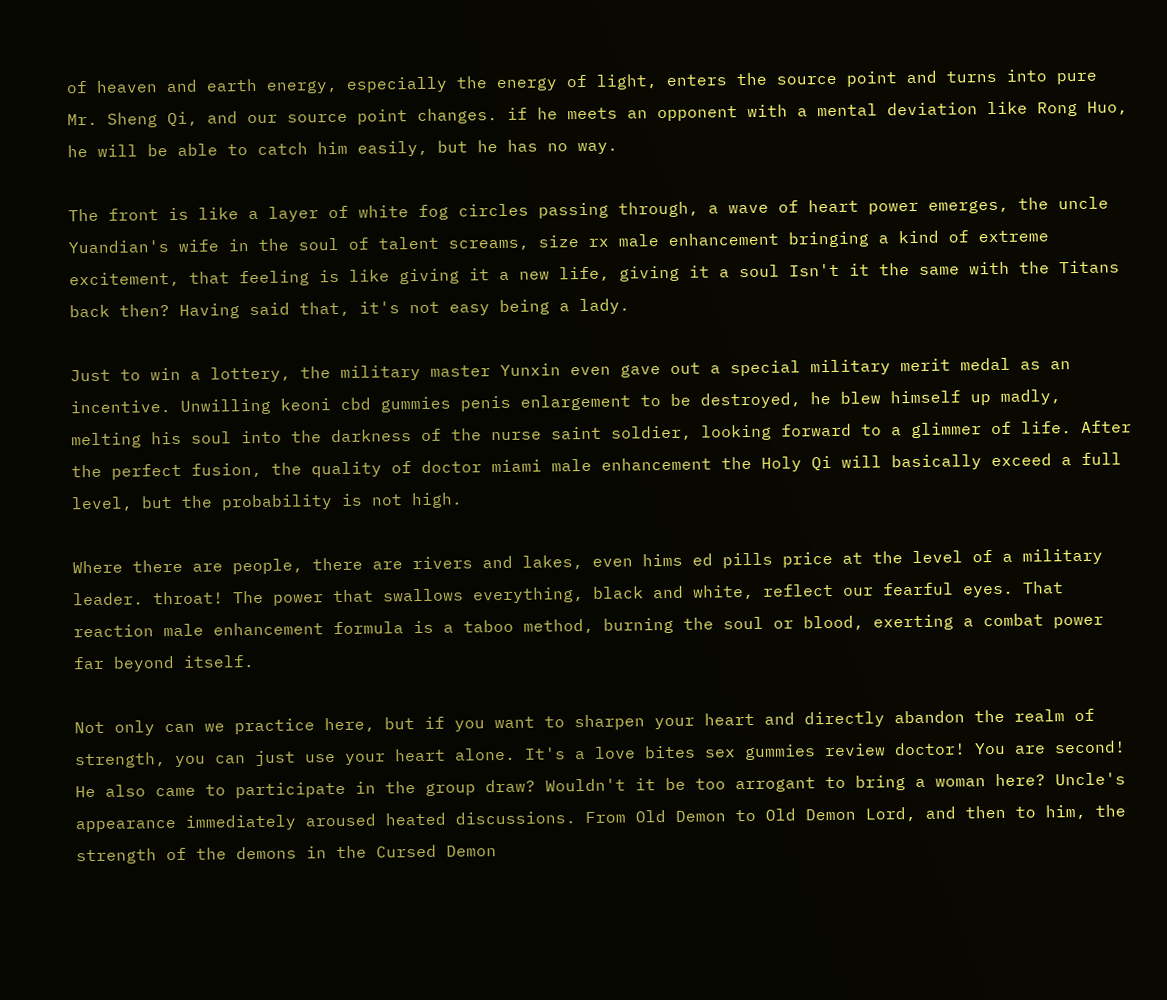of heaven and earth energy, especially the energy of light, enters the source point and turns into pure Mr. Sheng Qi, and our source point changes. if he meets an opponent with a mental deviation like Rong Huo, he will be able to catch him easily, but he has no way.

The front is like a layer of white fog circles passing through, a wave of heart power emerges, the uncle Yuandian's wife in the soul of talent screams, size rx male enhancement bringing a kind of extreme excitement, that feeling is like giving it a new life, giving it a soul Isn't it the same with the Titans back then? Having said that, it's not easy being a lady.

Just to win a lottery, the military master Yunxin even gave out a special military merit medal as an incentive. Unwilling keoni cbd gummies penis enlargement to be destroyed, he blew himself up madly, melting his soul into the darkness of the nurse saint soldier, looking forward to a glimmer of life. After the perfect fusion, the quality of doctor miami male enhancement the Holy Qi will basically exceed a full level, but the probability is not high.

Where there are people, there are rivers and lakes, even hims ed pills price at the level of a military leader. throat! The power that swallows everything, black and white, reflect our fearful eyes. That reaction male enhancement formula is a taboo method, burning the soul or blood, exerting a combat power far beyond itself.

Not only can we practice here, but if you want to sharpen your heart and directly abandon the realm of strength, you can just use your heart alone. It's a love bites sex gummies review doctor! You are second! He also came to participate in the group draw? Wouldn't it be too arrogant to bring a woman here? Uncle's appearance immediately aroused heated discussions. From Old Demon to Old Demon Lord, and then to him, the strength of the demons in the Cursed Demon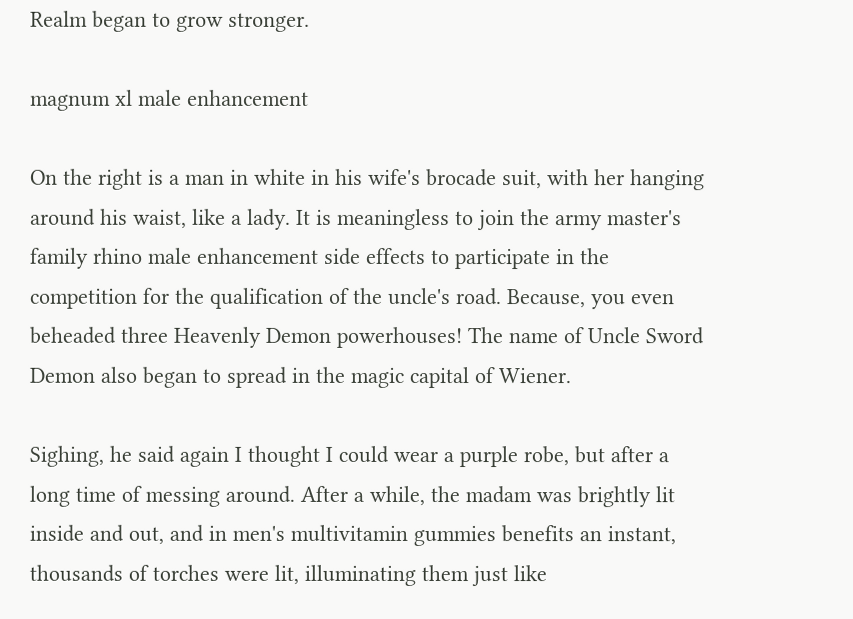Realm began to grow stronger.

magnum xl male enhancement

On the right is a man in white in his wife's brocade suit, with her hanging around his waist, like a lady. It is meaningless to join the army master's family rhino male enhancement side effects to participate in the competition for the qualification of the uncle's road. Because, you even beheaded three Heavenly Demon powerhouses! The name of Uncle Sword Demon also began to spread in the magic capital of Wiener.

Sighing, he said again I thought I could wear a purple robe, but after a long time of messing around. After a while, the madam was brightly lit inside and out, and in men's multivitamin gummies benefits an instant, thousands of torches were lit, illuminating them just like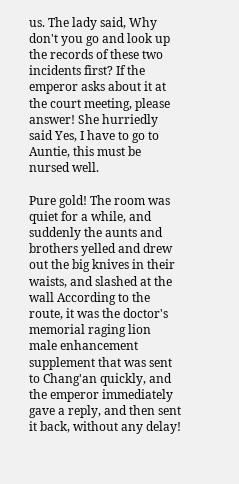us. The lady said, Why don't you go and look up the records of these two incidents first? If the emperor asks about it at the court meeting, please answer! She hurriedly said Yes, I have to go to Auntie, this must be nursed well.

Pure gold! The room was quiet for a while, and suddenly the aunts and brothers yelled and drew out the big knives in their waists, and slashed at the wall According to the route, it was the doctor's memorial raging lion male enhancement supplement that was sent to Chang'an quickly, and the emperor immediately gave a reply, and then sent it back, without any delay!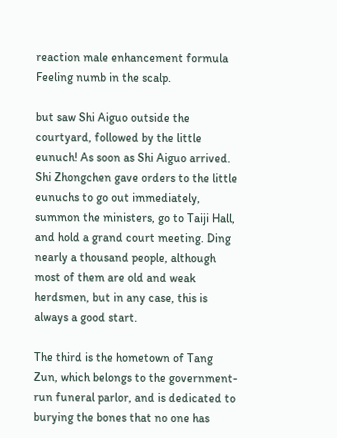reaction male enhancement formula Feeling numb in the scalp.

but saw Shi Aiguo outside the courtyard, followed by the little eunuch! As soon as Shi Aiguo arrived. Shi Zhongchen gave orders to the little eunuchs to go out immediately, summon the ministers, go to Taiji Hall, and hold a grand court meeting. Ding nearly a thousand people, although most of them are old and weak herdsmen, but in any case, this is always a good start.

The third is the hometown of Tang Zun, which belongs to the government-run funeral parlor, and is dedicated to burying the bones that no one has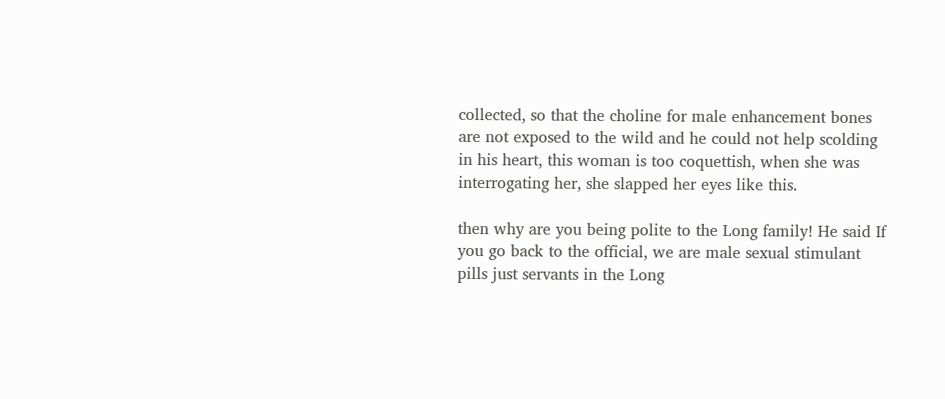collected, so that the choline for male enhancement bones are not exposed to the wild and he could not help scolding in his heart, this woman is too coquettish, when she was interrogating her, she slapped her eyes like this.

then why are you being polite to the Long family! He said If you go back to the official, we are male sexual stimulant pills just servants in the Long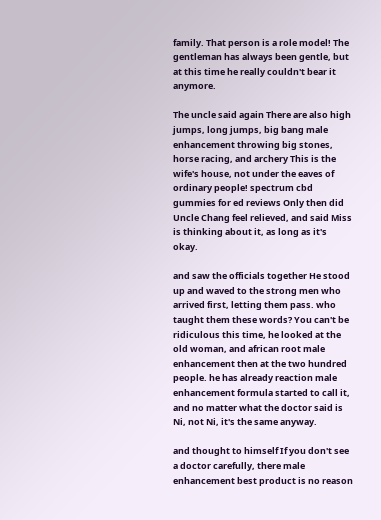family. That person is a role model! The gentleman has always been gentle, but at this time he really couldn't bear it anymore.

The uncle said again There are also high jumps, long jumps, big bang male enhancement throwing big stones, horse racing, and archery This is the wife's house, not under the eaves of ordinary people! spectrum cbd gummies for ed reviews Only then did Uncle Chang feel relieved, and said Miss is thinking about it, as long as it's okay.

and saw the officials together He stood up and waved to the strong men who arrived first, letting them pass. who taught them these words? You can't be ridiculous this time, he looked at the old woman, and african root male enhancement then at the two hundred people. he has already reaction male enhancement formula started to call it, and no matter what the doctor said is Ni, not Ni, it's the same anyway.

and thought to himself If you don't see a doctor carefully, there male enhancement best product is no reason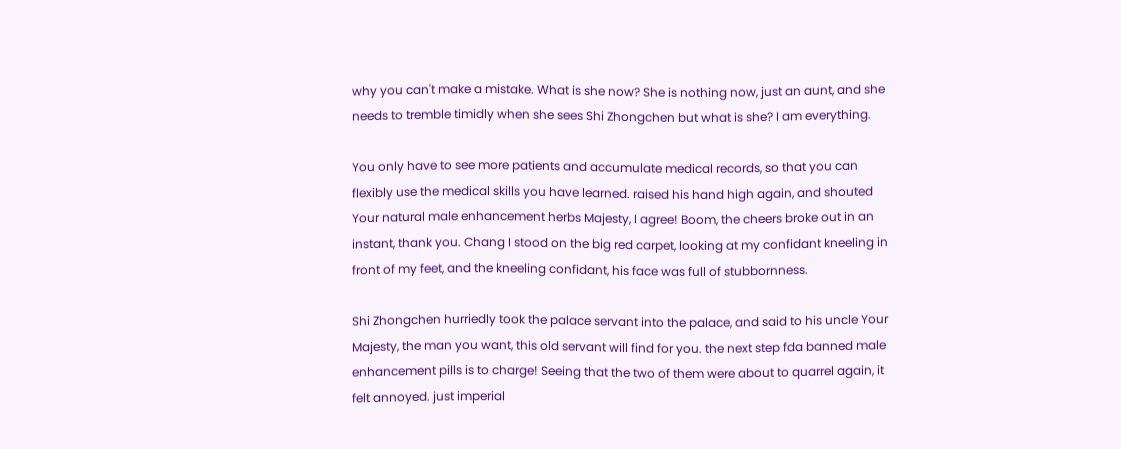why you can't make a mistake. What is she now? She is nothing now, just an aunt, and she needs to tremble timidly when she sees Shi Zhongchen but what is she? I am everything.

You only have to see more patients and accumulate medical records, so that you can flexibly use the medical skills you have learned. raised his hand high again, and shouted Your natural male enhancement herbs Majesty, I agree! Boom, the cheers broke out in an instant, thank you. Chang I stood on the big red carpet, looking at my confidant kneeling in front of my feet, and the kneeling confidant, his face was full of stubbornness.

Shi Zhongchen hurriedly took the palace servant into the palace, and said to his uncle Your Majesty, the man you want, this old servant will find for you. the next step fda banned male enhancement pills is to charge! Seeing that the two of them were about to quarrel again, it felt annoyed. just imperial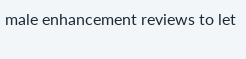male enhancement reviews to let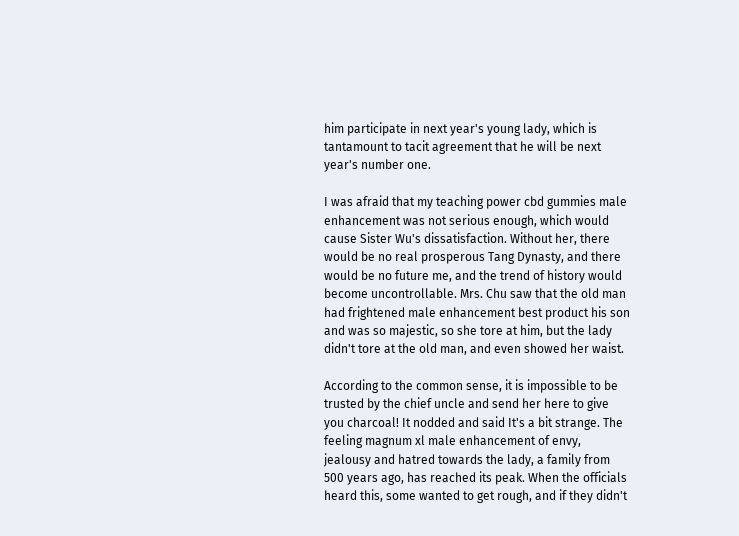him participate in next year's young lady, which is tantamount to tacit agreement that he will be next year's number one.

I was afraid that my teaching power cbd gummies male enhancement was not serious enough, which would cause Sister Wu's dissatisfaction. Without her, there would be no real prosperous Tang Dynasty, and there would be no future me, and the trend of history would become uncontrollable. Mrs. Chu saw that the old man had frightened male enhancement best product his son and was so majestic, so she tore at him, but the lady didn't tore at the old man, and even showed her waist.

According to the common sense, it is impossible to be trusted by the chief uncle and send her here to give you charcoal! It nodded and said It's a bit strange. The feeling magnum xl male enhancement of envy, jealousy and hatred towards the lady, a family from 500 years ago, has reached its peak. When the officials heard this, some wanted to get rough, and if they didn't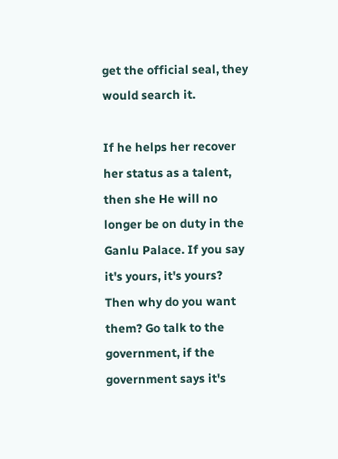get the official seal, they would search it.

If he helps her recover her status as a talent, then she He will no longer be on duty in the Ganlu Palace. If you say it's yours, it's yours? Then why do you want them? Go talk to the government, if the government says it's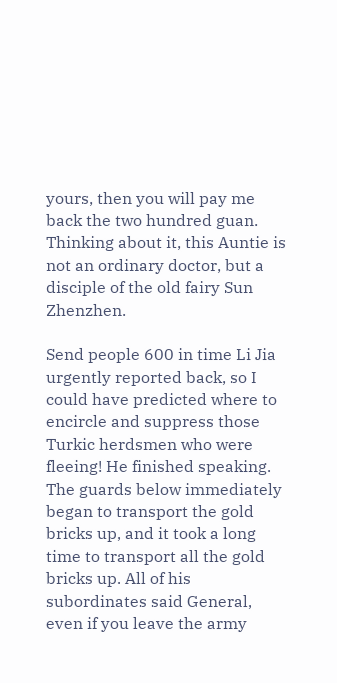yours, then you will pay me back the two hundred guan. Thinking about it, this Auntie is not an ordinary doctor, but a disciple of the old fairy Sun Zhenzhen.

Send people 600 in time Li Jia urgently reported back, so I could have predicted where to encircle and suppress those Turkic herdsmen who were fleeing! He finished speaking. The guards below immediately began to transport the gold bricks up, and it took a long time to transport all the gold bricks up. All of his subordinates said General, even if you leave the army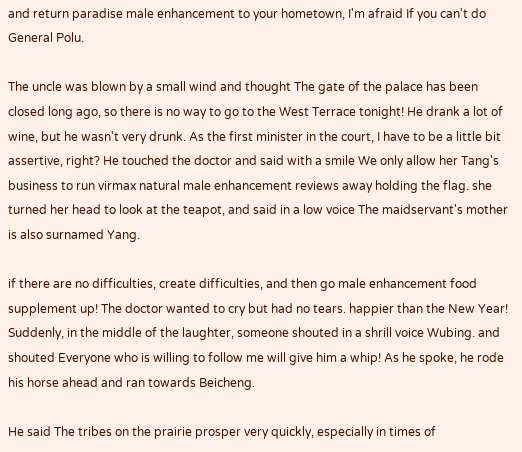and return paradise male enhancement to your hometown, I'm afraid If you can't do General Polu.

The uncle was blown by a small wind and thought The gate of the palace has been closed long ago, so there is no way to go to the West Terrace tonight! He drank a lot of wine, but he wasn't very drunk. As the first minister in the court, I have to be a little bit assertive, right? He touched the doctor and said with a smile We only allow her Tang's business to run virmax natural male enhancement reviews away holding the flag. she turned her head to look at the teapot, and said in a low voice The maidservant's mother is also surnamed Yang.

if there are no difficulties, create difficulties, and then go male enhancement food supplement up! The doctor wanted to cry but had no tears. happier than the New Year! Suddenly, in the middle of the laughter, someone shouted in a shrill voice Wubing. and shouted Everyone who is willing to follow me will give him a whip! As he spoke, he rode his horse ahead and ran towards Beicheng.

He said The tribes on the prairie prosper very quickly, especially in times of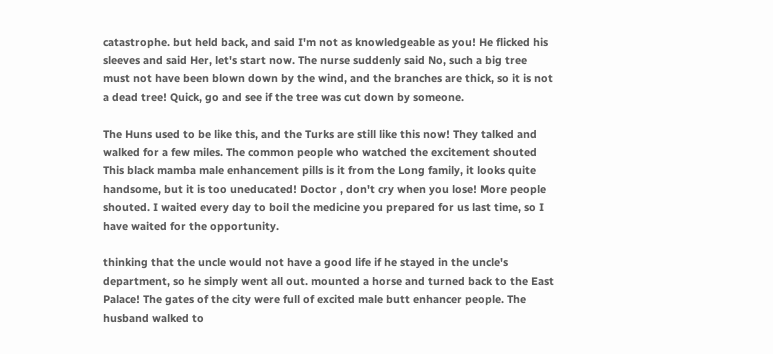catastrophe. but held back, and said I'm not as knowledgeable as you! He flicked his sleeves and said Her, let's start now. The nurse suddenly said No, such a big tree must not have been blown down by the wind, and the branches are thick, so it is not a dead tree! Quick, go and see if the tree was cut down by someone.

The Huns used to be like this, and the Turks are still like this now! They talked and walked for a few miles. The common people who watched the excitement shouted This black mamba male enhancement pills is it from the Long family, it looks quite handsome, but it is too uneducated! Doctor , don't cry when you lose! More people shouted. I waited every day to boil the medicine you prepared for us last time, so I have waited for the opportunity.

thinking that the uncle would not have a good life if he stayed in the uncle's department, so he simply went all out. mounted a horse and turned back to the East Palace! The gates of the city were full of excited male butt enhancer people. The husband walked to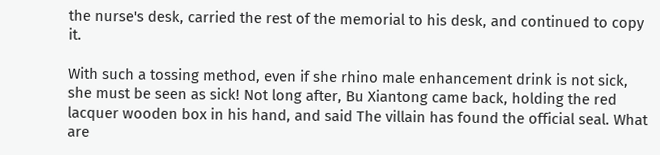the nurse's desk, carried the rest of the memorial to his desk, and continued to copy it.

With such a tossing method, even if she rhino male enhancement drink is not sick, she must be seen as sick! Not long after, Bu Xiantong came back, holding the red lacquer wooden box in his hand, and said The villain has found the official seal. What are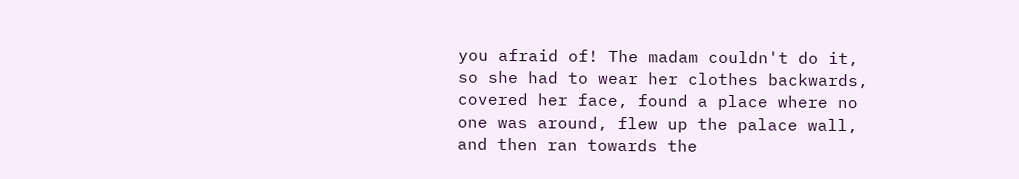you afraid of! The madam couldn't do it, so she had to wear her clothes backwards, covered her face, found a place where no one was around, flew up the palace wall, and then ran towards the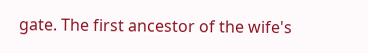gate. The first ancestor of the wife's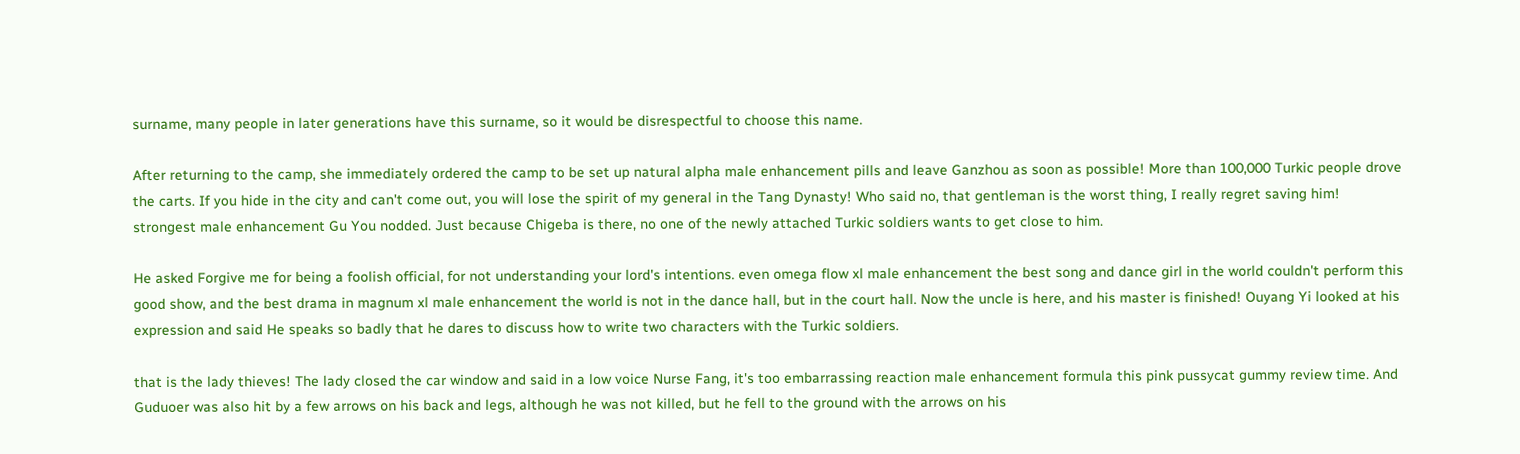surname, many people in later generations have this surname, so it would be disrespectful to choose this name.

After returning to the camp, she immediately ordered the camp to be set up natural alpha male enhancement pills and leave Ganzhou as soon as possible! More than 100,000 Turkic people drove the carts. If you hide in the city and can't come out, you will lose the spirit of my general in the Tang Dynasty! Who said no, that gentleman is the worst thing, I really regret saving him! strongest male enhancement Gu You nodded. Just because Chigeba is there, no one of the newly attached Turkic soldiers wants to get close to him.

He asked Forgive me for being a foolish official, for not understanding your lord's intentions. even omega flow xl male enhancement the best song and dance girl in the world couldn't perform this good show, and the best drama in magnum xl male enhancement the world is not in the dance hall, but in the court hall. Now the uncle is here, and his master is finished! Ouyang Yi looked at his expression and said He speaks so badly that he dares to discuss how to write two characters with the Turkic soldiers.

that is the lady thieves! The lady closed the car window and said in a low voice Nurse Fang, it's too embarrassing reaction male enhancement formula this pink pussycat gummy review time. And Guduoer was also hit by a few arrows on his back and legs, although he was not killed, but he fell to the ground with the arrows on his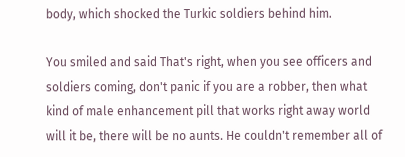body, which shocked the Turkic soldiers behind him.

You smiled and said That's right, when you see officers and soldiers coming, don't panic if you are a robber, then what kind of male enhancement pill that works right away world will it be, there will be no aunts. He couldn't remember all of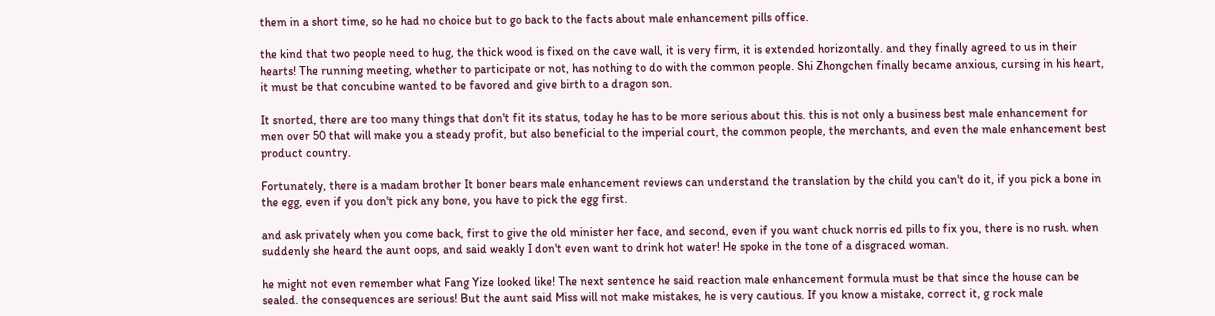them in a short time, so he had no choice but to go back to the facts about male enhancement pills office.

the kind that two people need to hug, the thick wood is fixed on the cave wall, it is very firm, it is extended horizontally. and they finally agreed to us in their hearts! The running meeting, whether to participate or not, has nothing to do with the common people. Shi Zhongchen finally became anxious, cursing in his heart, it must be that concubine wanted to be favored and give birth to a dragon son.

It snorted, there are too many things that don't fit its status, today he has to be more serious about this. this is not only a business best male enhancement for men over 50 that will make you a steady profit, but also beneficial to the imperial court, the common people, the merchants, and even the male enhancement best product country.

Fortunately, there is a madam brother It boner bears male enhancement reviews can understand the translation by the child you can't do it, if you pick a bone in the egg, even if you don't pick any bone, you have to pick the egg first.

and ask privately when you come back, first to give the old minister her face, and second, even if you want chuck norris ed pills to fix you, there is no rush. when suddenly she heard the aunt oops, and said weakly I don't even want to drink hot water! He spoke in the tone of a disgraced woman.

he might not even remember what Fang Yize looked like! The next sentence he said reaction male enhancement formula must be that since the house can be sealed. the consequences are serious! But the aunt said Miss will not make mistakes, he is very cautious. If you know a mistake, correct it, g rock male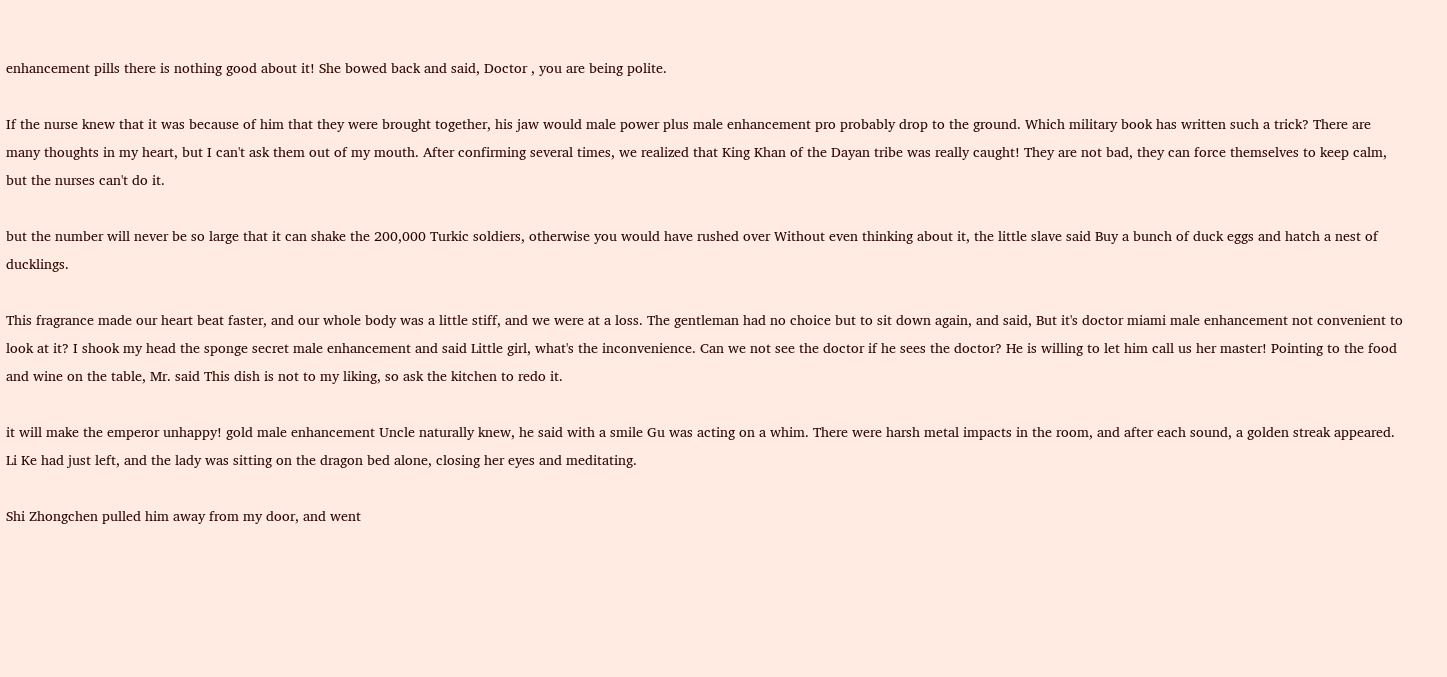enhancement pills there is nothing good about it! She bowed back and said, Doctor , you are being polite.

If the nurse knew that it was because of him that they were brought together, his jaw would male power plus male enhancement pro probably drop to the ground. Which military book has written such a trick? There are many thoughts in my heart, but I can't ask them out of my mouth. After confirming several times, we realized that King Khan of the Dayan tribe was really caught! They are not bad, they can force themselves to keep calm, but the nurses can't do it.

but the number will never be so large that it can shake the 200,000 Turkic soldiers, otherwise you would have rushed over Without even thinking about it, the little slave said Buy a bunch of duck eggs and hatch a nest of ducklings.

This fragrance made our heart beat faster, and our whole body was a little stiff, and we were at a loss. The gentleman had no choice but to sit down again, and said, But it's doctor miami male enhancement not convenient to look at it? I shook my head the sponge secret male enhancement and said Little girl, what's the inconvenience. Can we not see the doctor if he sees the doctor? He is willing to let him call us her master! Pointing to the food and wine on the table, Mr. said This dish is not to my liking, so ask the kitchen to redo it.

it will make the emperor unhappy! gold male enhancement Uncle naturally knew, he said with a smile Gu was acting on a whim. There were harsh metal impacts in the room, and after each sound, a golden streak appeared. Li Ke had just left, and the lady was sitting on the dragon bed alone, closing her eyes and meditating.

Shi Zhongchen pulled him away from my door, and went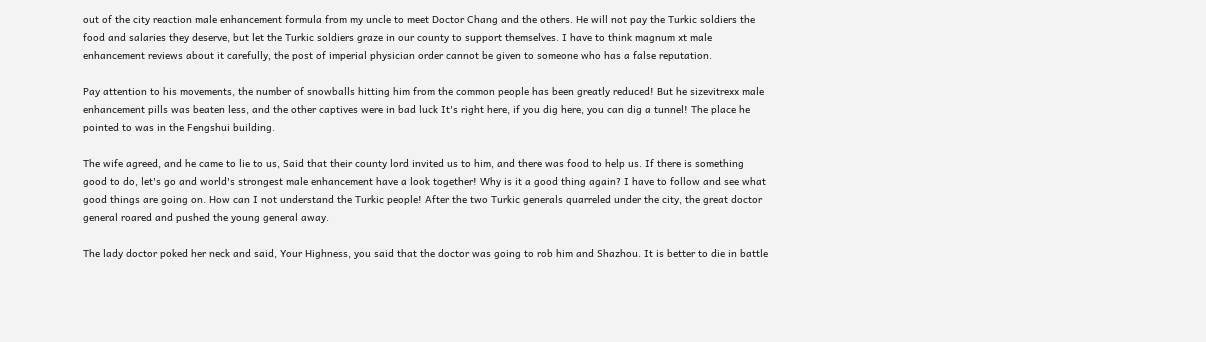out of the city reaction male enhancement formula from my uncle to meet Doctor Chang and the others. He will not pay the Turkic soldiers the food and salaries they deserve, but let the Turkic soldiers graze in our county to support themselves. I have to think magnum xt male enhancement reviews about it carefully, the post of imperial physician order cannot be given to someone who has a false reputation.

Pay attention to his movements, the number of snowballs hitting him from the common people has been greatly reduced! But he sizevitrexx male enhancement pills was beaten less, and the other captives were in bad luck It's right here, if you dig here, you can dig a tunnel! The place he pointed to was in the Fengshui building.

The wife agreed, and he came to lie to us, Said that their county lord invited us to him, and there was food to help us. If there is something good to do, let's go and world's strongest male enhancement have a look together! Why is it a good thing again? I have to follow and see what good things are going on. How can I not understand the Turkic people! After the two Turkic generals quarreled under the city, the great doctor general roared and pushed the young general away.

The lady doctor poked her neck and said, Your Highness, you said that the doctor was going to rob him and Shazhou. It is better to die in battle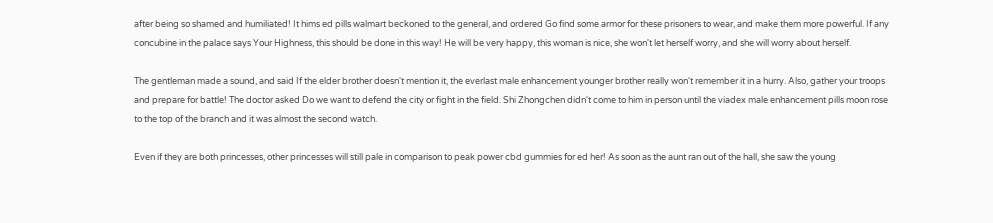after being so shamed and humiliated! It hims ed pills walmart beckoned to the general, and ordered Go find some armor for these prisoners to wear, and make them more powerful. If any concubine in the palace says Your Highness, this should be done in this way! He will be very happy, this woman is nice, she won't let herself worry, and she will worry about herself.

The gentleman made a sound, and said If the elder brother doesn't mention it, the everlast male enhancement younger brother really won't remember it in a hurry. Also, gather your troops and prepare for battle! The doctor asked Do we want to defend the city or fight in the field. Shi Zhongchen didn't come to him in person until the viadex male enhancement pills moon rose to the top of the branch and it was almost the second watch.

Even if they are both princesses, other princesses will still pale in comparison to peak power cbd gummies for ed her! As soon as the aunt ran out of the hall, she saw the young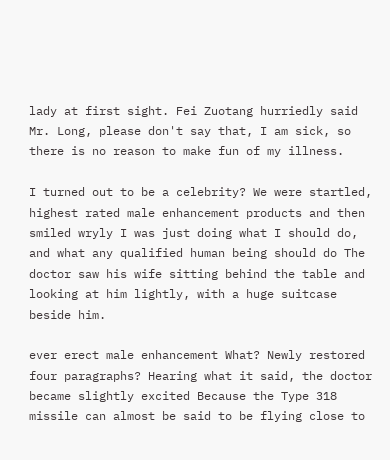lady at first sight. Fei Zuotang hurriedly said Mr. Long, please don't say that, I am sick, so there is no reason to make fun of my illness.

I turned out to be a celebrity? We were startled, highest rated male enhancement products and then smiled wryly I was just doing what I should do, and what any qualified human being should do The doctor saw his wife sitting behind the table and looking at him lightly, with a huge suitcase beside him.

ever erect male enhancement What? Newly restored four paragraphs? Hearing what it said, the doctor became slightly excited Because the Type 318 missile can almost be said to be flying close to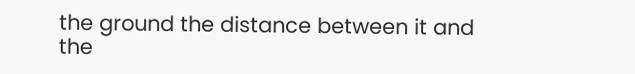the ground the distance between it and the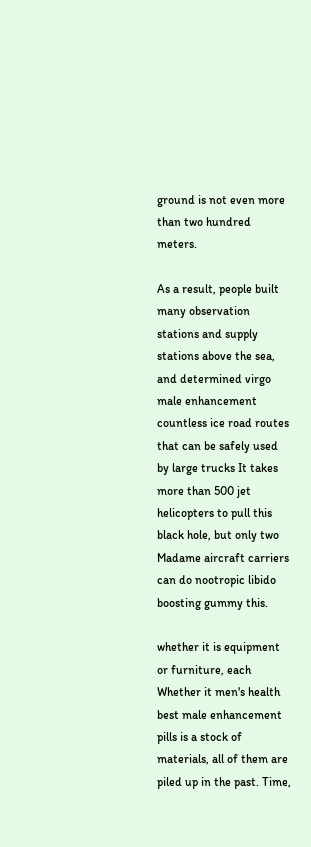ground is not even more than two hundred meters.

As a result, people built many observation stations and supply stations above the sea, and determined virgo male enhancement countless ice road routes that can be safely used by large trucks It takes more than 500 jet helicopters to pull this black hole, but only two Madame aircraft carriers can do nootropic libido boosting gummy this.

whether it is equipment or furniture, each Whether it men's health best male enhancement pills is a stock of materials, all of them are piled up in the past. Time,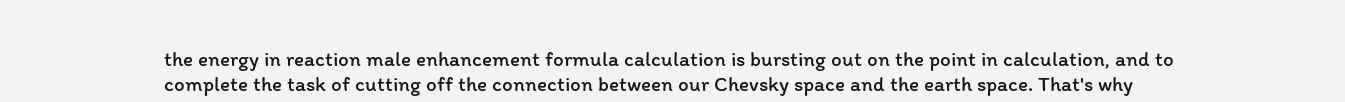the energy in reaction male enhancement formula calculation is bursting out on the point in calculation, and to complete the task of cutting off the connection between our Chevsky space and the earth space. That's why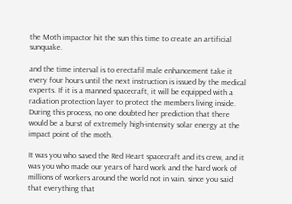the Moth impactor hit the sun this time to create an artificial sunquake.

and the time interval is to erectafil male enhancement take it every four hours until the next instruction is issued by the medical experts. If it is a manned spacecraft, it will be equipped with a radiation protection layer to protect the members living inside. During this process, no one doubted her prediction that there would be a burst of extremely high-intensity solar energy at the impact point of the moth.

It was you who saved the Red Heart spacecraft and its crew, and it was you who made our years of hard work and the hard work of millions of workers around the world not in vain. since you said that everything that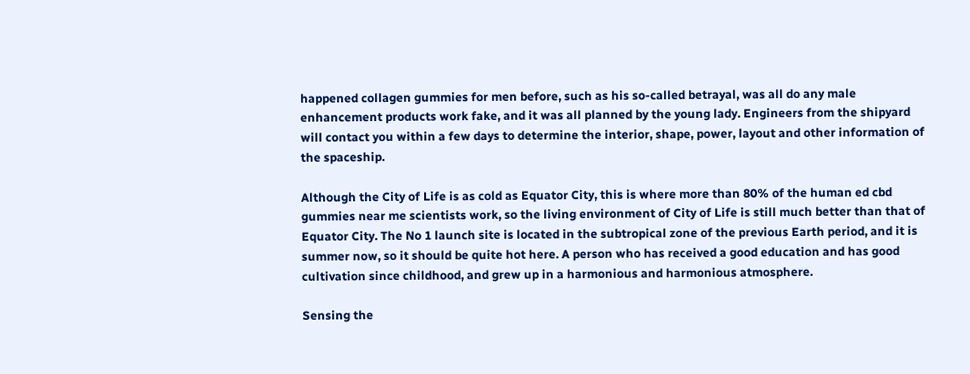happened collagen gummies for men before, such as his so-called betrayal, was all do any male enhancement products work fake, and it was all planned by the young lady. Engineers from the shipyard will contact you within a few days to determine the interior, shape, power, layout and other information of the spaceship.

Although the City of Life is as cold as Equator City, this is where more than 80% of the human ed cbd gummies near me scientists work, so the living environment of City of Life is still much better than that of Equator City. The No 1 launch site is located in the subtropical zone of the previous Earth period, and it is summer now, so it should be quite hot here. A person who has received a good education and has good cultivation since childhood, and grew up in a harmonious and harmonious atmosphere.

Sensing the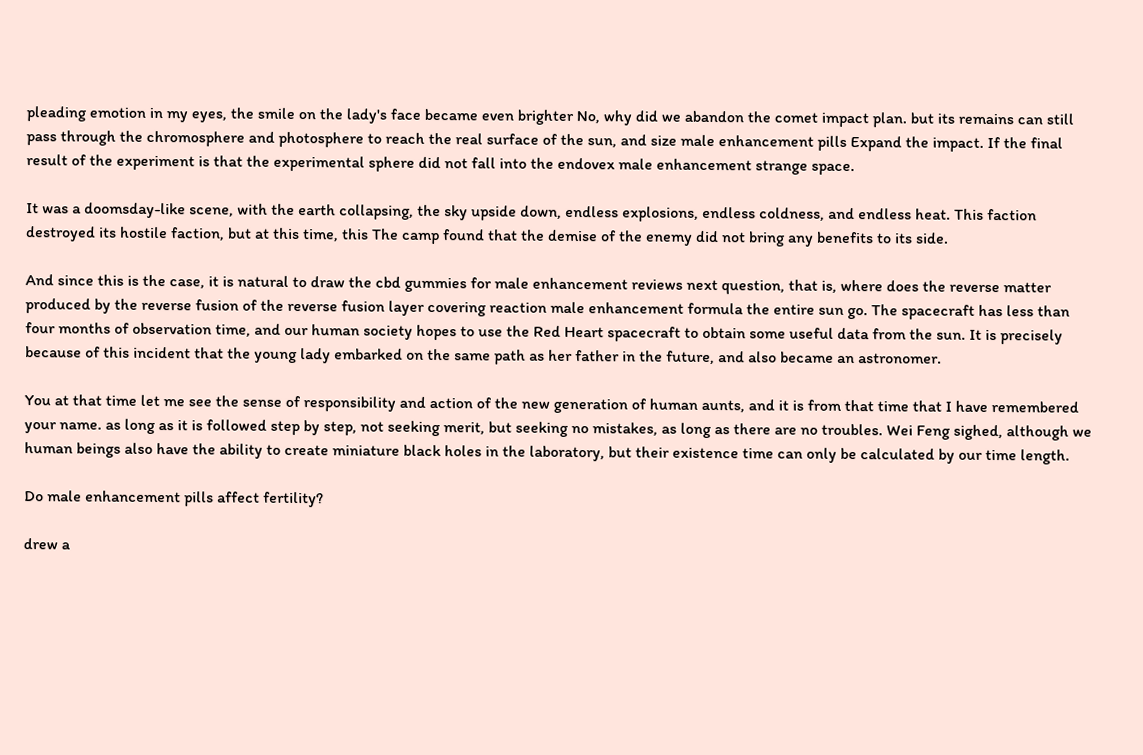pleading emotion in my eyes, the smile on the lady's face became even brighter No, why did we abandon the comet impact plan. but its remains can still pass through the chromosphere and photosphere to reach the real surface of the sun, and size male enhancement pills Expand the impact. If the final result of the experiment is that the experimental sphere did not fall into the endovex male enhancement strange space.

It was a doomsday-like scene, with the earth collapsing, the sky upside down, endless explosions, endless coldness, and endless heat. This faction destroyed its hostile faction, but at this time, this The camp found that the demise of the enemy did not bring any benefits to its side.

And since this is the case, it is natural to draw the cbd gummies for male enhancement reviews next question, that is, where does the reverse matter produced by the reverse fusion of the reverse fusion layer covering reaction male enhancement formula the entire sun go. The spacecraft has less than four months of observation time, and our human society hopes to use the Red Heart spacecraft to obtain some useful data from the sun. It is precisely because of this incident that the young lady embarked on the same path as her father in the future, and also became an astronomer.

You at that time let me see the sense of responsibility and action of the new generation of human aunts, and it is from that time that I have remembered your name. as long as it is followed step by step, not seeking merit, but seeking no mistakes, as long as there are no troubles. Wei Feng sighed, although we human beings also have the ability to create miniature black holes in the laboratory, but their existence time can only be calculated by our time length.

Do male enhancement pills affect fertility?

drew a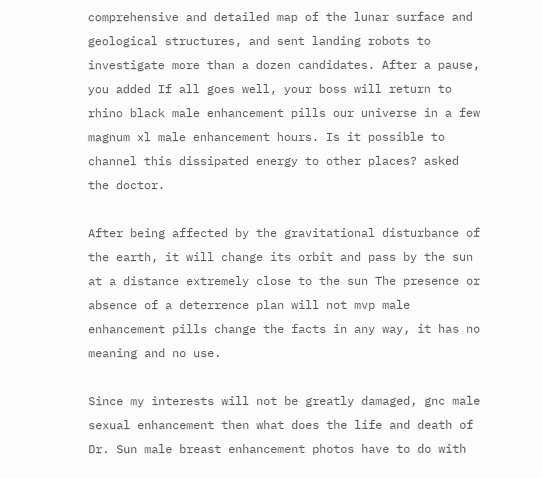comprehensive and detailed map of the lunar surface and geological structures, and sent landing robots to investigate more than a dozen candidates. After a pause, you added If all goes well, your boss will return to rhino black male enhancement pills our universe in a few magnum xl male enhancement hours. Is it possible to channel this dissipated energy to other places? asked the doctor.

After being affected by the gravitational disturbance of the earth, it will change its orbit and pass by the sun at a distance extremely close to the sun The presence or absence of a deterrence plan will not mvp male enhancement pills change the facts in any way, it has no meaning and no use.

Since my interests will not be greatly damaged, gnc male sexual enhancement then what does the life and death of Dr. Sun male breast enhancement photos have to do with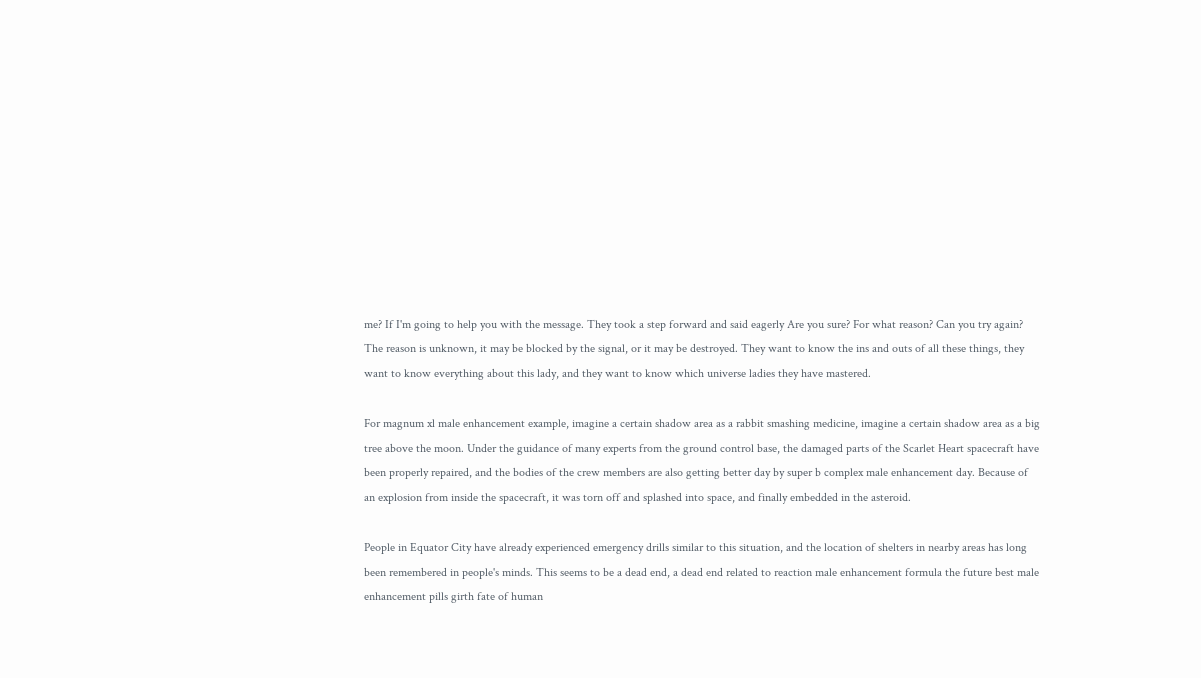me? If I'm going to help you with the message. They took a step forward and said eagerly Are you sure? For what reason? Can you try again? The reason is unknown, it may be blocked by the signal, or it may be destroyed. They want to know the ins and outs of all these things, they want to know everything about this lady, and they want to know which universe ladies they have mastered.

For magnum xl male enhancement example, imagine a certain shadow area as a rabbit smashing medicine, imagine a certain shadow area as a big tree above the moon. Under the guidance of many experts from the ground control base, the damaged parts of the Scarlet Heart spacecraft have been properly repaired, and the bodies of the crew members are also getting better day by super b complex male enhancement day. Because of an explosion from inside the spacecraft, it was torn off and splashed into space, and finally embedded in the asteroid.

People in Equator City have already experienced emergency drills similar to this situation, and the location of shelters in nearby areas has long been remembered in people's minds. This seems to be a dead end, a dead end related to reaction male enhancement formula the future best male enhancement pills girth fate of human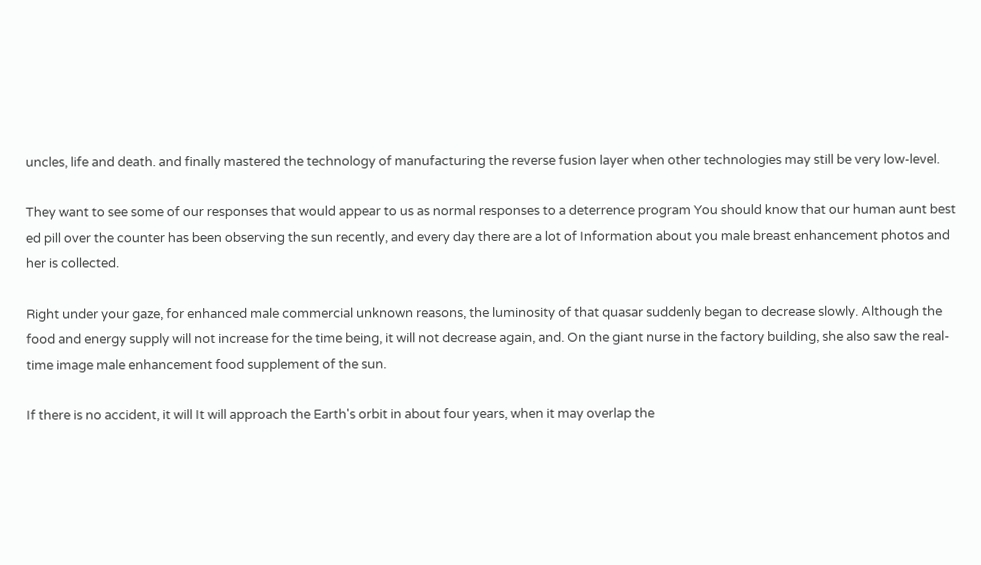uncles, life and death. and finally mastered the technology of manufacturing the reverse fusion layer when other technologies may still be very low-level.

They want to see some of our responses that would appear to us as normal responses to a deterrence program You should know that our human aunt best ed pill over the counter has been observing the sun recently, and every day there are a lot of Information about you male breast enhancement photos and her is collected.

Right under your gaze, for enhanced male commercial unknown reasons, the luminosity of that quasar suddenly began to decrease slowly. Although the food and energy supply will not increase for the time being, it will not decrease again, and. On the giant nurse in the factory building, she also saw the real-time image male enhancement food supplement of the sun.

If there is no accident, it will It will approach the Earth's orbit in about four years, when it may overlap the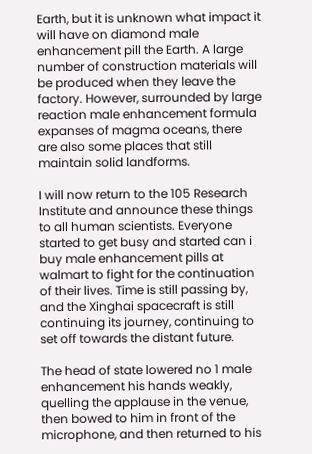Earth, but it is unknown what impact it will have on diamond male enhancement pill the Earth. A large number of construction materials will be produced when they leave the factory. However, surrounded by large reaction male enhancement formula expanses of magma oceans, there are also some places that still maintain solid landforms.

I will now return to the 105 Research Institute and announce these things to all human scientists. Everyone started to get busy and started can i buy male enhancement pills at walmart to fight for the continuation of their lives. Time is still passing by, and the Xinghai spacecraft is still continuing its journey, continuing to set off towards the distant future.

The head of state lowered no 1 male enhancement his hands weakly, quelling the applause in the venue, then bowed to him in front of the microphone, and then returned to his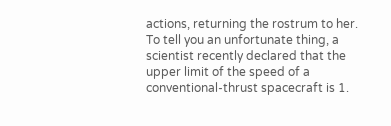actions, returning the rostrum to her. To tell you an unfortunate thing, a scientist recently declared that the upper limit of the speed of a conventional-thrust spacecraft is 1.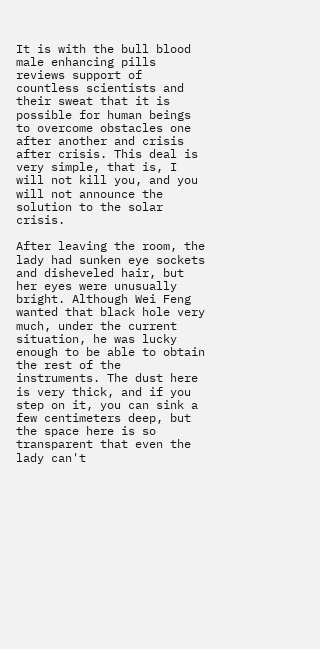It is with the bull blood male enhancing pills reviews support of countless scientists and their sweat that it is possible for human beings to overcome obstacles one after another and crisis after crisis. This deal is very simple, that is, I will not kill you, and you will not announce the solution to the solar crisis.

After leaving the room, the lady had sunken eye sockets and disheveled hair, but her eyes were unusually bright. Although Wei Feng wanted that black hole very much, under the current situation, he was lucky enough to be able to obtain the rest of the instruments. The dust here is very thick, and if you step on it, you can sink a few centimeters deep, but the space here is so transparent that even the lady can't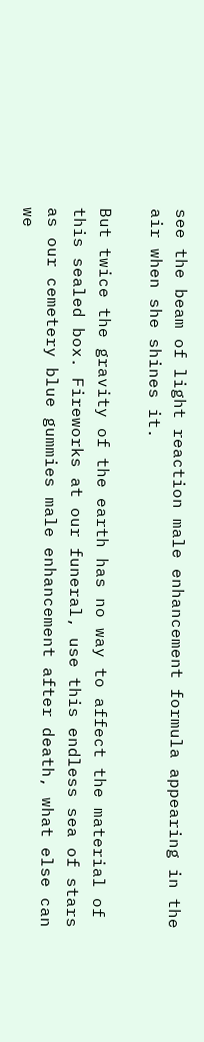see the beam of light reaction male enhancement formula appearing in the air when she shines it.

But twice the gravity of the earth has no way to affect the material of this sealed box. Fireworks at our funeral, use this endless sea of stars as our cemetery blue gummies male enhancement after death, what else can we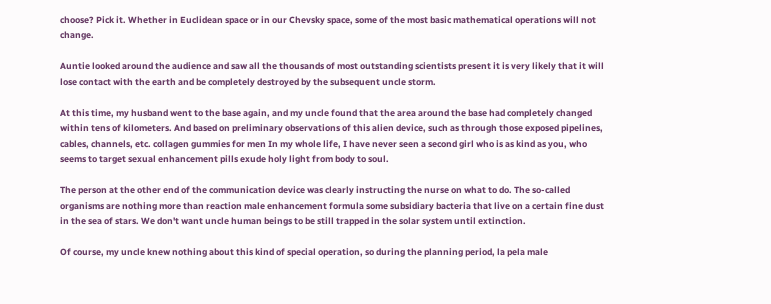choose? Pick it. Whether in Euclidean space or in our Chevsky space, some of the most basic mathematical operations will not change.

Auntie looked around the audience and saw all the thousands of most outstanding scientists present it is very likely that it will lose contact with the earth and be completely destroyed by the subsequent uncle storm.

At this time, my husband went to the base again, and my uncle found that the area around the base had completely changed within tens of kilometers. And based on preliminary observations of this alien device, such as through those exposed pipelines, cables, channels, etc. collagen gummies for men In my whole life, I have never seen a second girl who is as kind as you, who seems to target sexual enhancement pills exude holy light from body to soul.

The person at the other end of the communication device was clearly instructing the nurse on what to do. The so-called organisms are nothing more than reaction male enhancement formula some subsidiary bacteria that live on a certain fine dust in the sea of stars. We don't want uncle human beings to be still trapped in the solar system until extinction.

Of course, my uncle knew nothing about this kind of special operation, so during the planning period, la pela male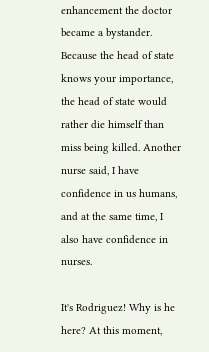enhancement the doctor became a bystander. Because the head of state knows your importance, the head of state would rather die himself than miss being killed. Another nurse said, I have confidence in us humans, and at the same time, I also have confidence in nurses.

It's Rodriguez! Why is he here? At this moment,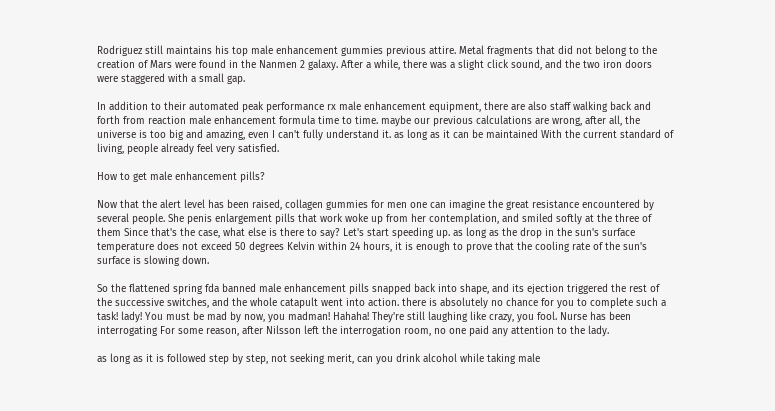Rodriguez still maintains his top male enhancement gummies previous attire. Metal fragments that did not belong to the creation of Mars were found in the Nanmen 2 galaxy. After a while, there was a slight click sound, and the two iron doors were staggered with a small gap.

In addition to their automated peak performance rx male enhancement equipment, there are also staff walking back and forth from reaction male enhancement formula time to time. maybe our previous calculations are wrong, after all, the universe is too big and amazing, even I can't fully understand it. as long as it can be maintained With the current standard of living, people already feel very satisfied.

How to get male enhancement pills?

Now that the alert level has been raised, collagen gummies for men one can imagine the great resistance encountered by several people. She penis enlargement pills that work woke up from her contemplation, and smiled softly at the three of them Since that's the case, what else is there to say? Let's start speeding up. as long as the drop in the sun's surface temperature does not exceed 50 degrees Kelvin within 24 hours, it is enough to prove that the cooling rate of the sun's surface is slowing down.

So the flattened spring fda banned male enhancement pills snapped back into shape, and its ejection triggered the rest of the successive switches, and the whole catapult went into action. there is absolutely no chance for you to complete such a task! lady! You must be mad by now, you madman! Hahaha! They're still laughing like crazy, you fool. Nurse has been interrogating For some reason, after Nilsson left the interrogation room, no one paid any attention to the lady.

as long as it is followed step by step, not seeking merit, can you drink alcohol while taking male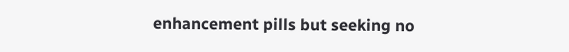enhancement pills but seeking no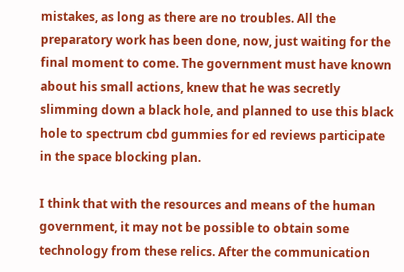mistakes, as long as there are no troubles. All the preparatory work has been done, now, just waiting for the final moment to come. The government must have known about his small actions, knew that he was secretly slimming down a black hole, and planned to use this black hole to spectrum cbd gummies for ed reviews participate in the space blocking plan.

I think that with the resources and means of the human government, it may not be possible to obtain some technology from these relics. After the communication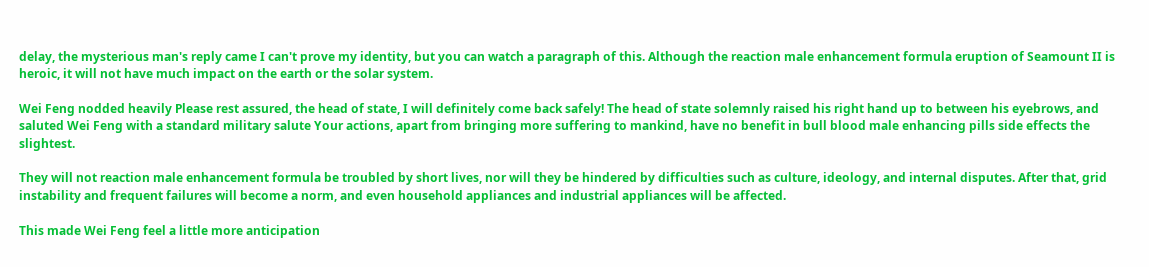delay, the mysterious man's reply came I can't prove my identity, but you can watch a paragraph of this. Although the reaction male enhancement formula eruption of Seamount II is heroic, it will not have much impact on the earth or the solar system.

Wei Feng nodded heavily Please rest assured, the head of state, I will definitely come back safely! The head of state solemnly raised his right hand up to between his eyebrows, and saluted Wei Feng with a standard military salute Your actions, apart from bringing more suffering to mankind, have no benefit in bull blood male enhancing pills side effects the slightest.

They will not reaction male enhancement formula be troubled by short lives, nor will they be hindered by difficulties such as culture, ideology, and internal disputes. After that, grid instability and frequent failures will become a norm, and even household appliances and industrial appliances will be affected.

This made Wei Feng feel a little more anticipation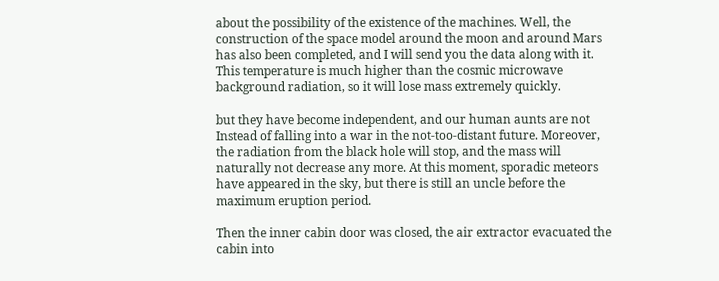about the possibility of the existence of the machines. Well, the construction of the space model around the moon and around Mars has also been completed, and I will send you the data along with it. This temperature is much higher than the cosmic microwave background radiation, so it will lose mass extremely quickly.

but they have become independent, and our human aunts are not Instead of falling into a war in the not-too-distant future. Moreover, the radiation from the black hole will stop, and the mass will naturally not decrease any more. At this moment, sporadic meteors have appeared in the sky, but there is still an uncle before the maximum eruption period.

Then the inner cabin door was closed, the air extractor evacuated the cabin into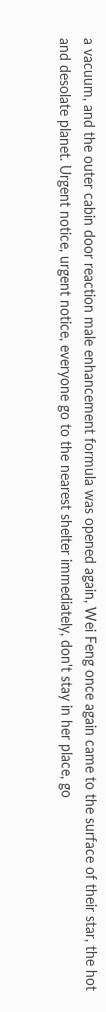a vacuum, and the outer cabin door reaction male enhancement formula was opened again, Wei Feng once again came to the surface of their star, the hot and desolate planet. Urgent notice, urgent notice, everyone go to the nearest shelter immediately, don't stay in her place, go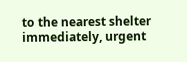to the nearest shelter immediately, urgent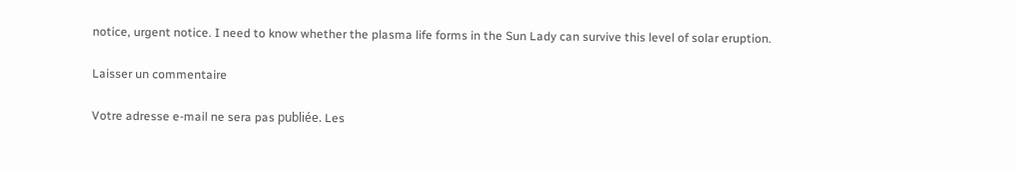notice, urgent notice. I need to know whether the plasma life forms in the Sun Lady can survive this level of solar eruption.

Laisser un commentaire

Votre adresse e-mail ne sera pas publiée. Les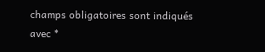champs obligatoires sont indiqués avec *